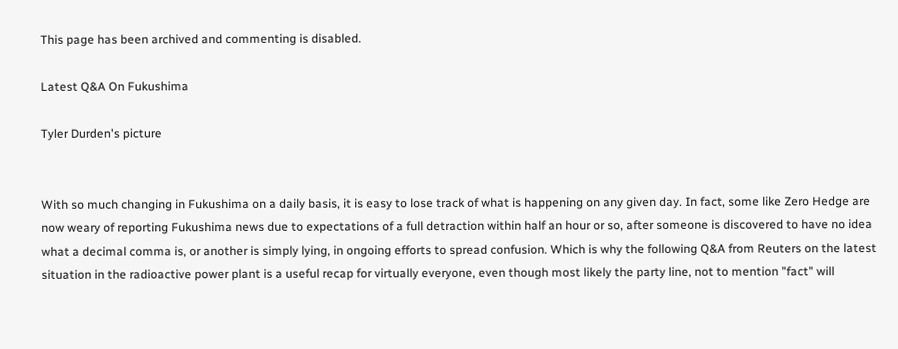This page has been archived and commenting is disabled.

Latest Q&A On Fukushima

Tyler Durden's picture


With so much changing in Fukushima on a daily basis, it is easy to lose track of what is happening on any given day. In fact, some like Zero Hedge are now weary of reporting Fukushima news due to expectations of a full detraction within half an hour or so, after someone is discovered to have no idea what a decimal comma is, or another is simply lying, in ongoing efforts to spread confusion. Which is why the following Q&A from Reuters on the latest situation in the radioactive power plant is a useful recap for virtually everyone, even though most likely the party line, not to mention "fact" will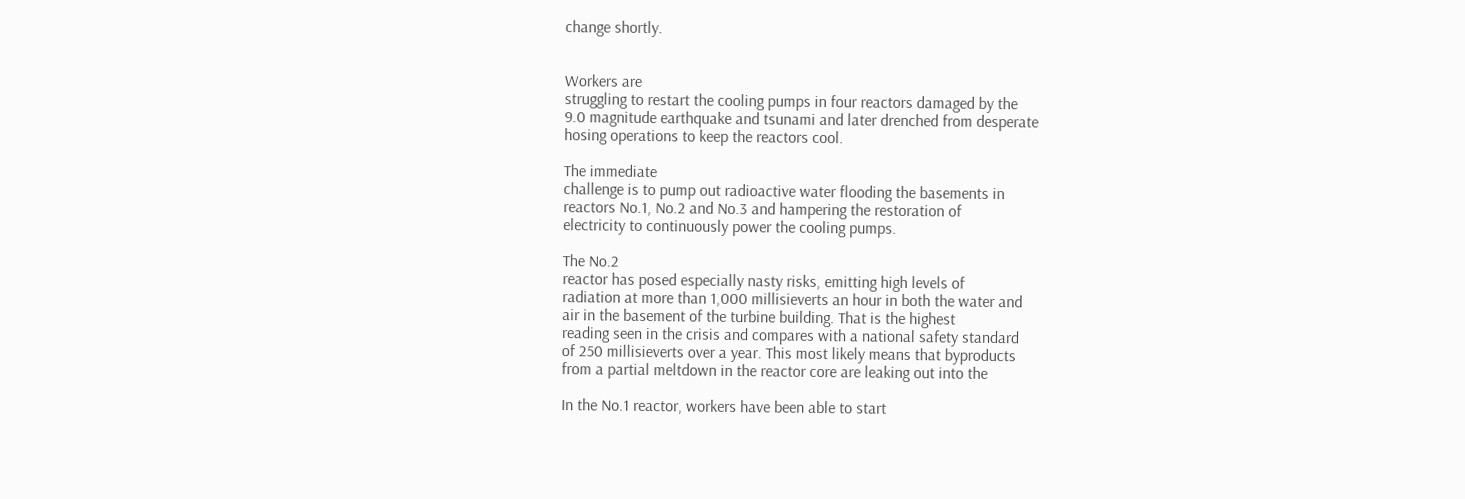change shortly.


Workers are
struggling to restart the cooling pumps in four reactors damaged by the
9.0 magnitude earthquake and tsunami and later drenched from desperate
hosing operations to keep the reactors cool.

The immediate
challenge is to pump out radioactive water flooding the basements in
reactors No.1, No.2 and No.3 and hampering the restoration of
electricity to continuously power the cooling pumps.

The No.2
reactor has posed especially nasty risks, emitting high levels of
radiation at more than 1,000 millisieverts an hour in both the water and
air in the basement of the turbine building. That is the highest
reading seen in the crisis and compares with a national safety standard
of 250 millisieverts over a year. This most likely means that byproducts
from a partial meltdown in the reactor core are leaking out into the

In the No.1 reactor, workers have been able to start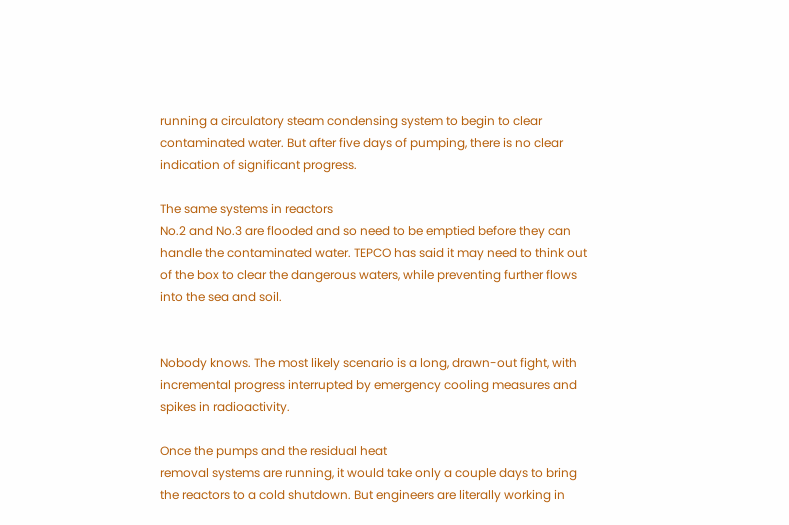running a circulatory steam condensing system to begin to clear
contaminated water. But after five days of pumping, there is no clear
indication of significant progress.

The same systems in reactors
No.2 and No.3 are flooded and so need to be emptied before they can
handle the contaminated water. TEPCO has said it may need to think out
of the box to clear the dangerous waters, while preventing further flows
into the sea and soil.


Nobody knows. The most likely scenario is a long, drawn-out fight, with
incremental progress interrupted by emergency cooling measures and
spikes in radioactivity.

Once the pumps and the residual heat
removal systems are running, it would take only a couple days to bring
the reactors to a cold shutdown. But engineers are literally working in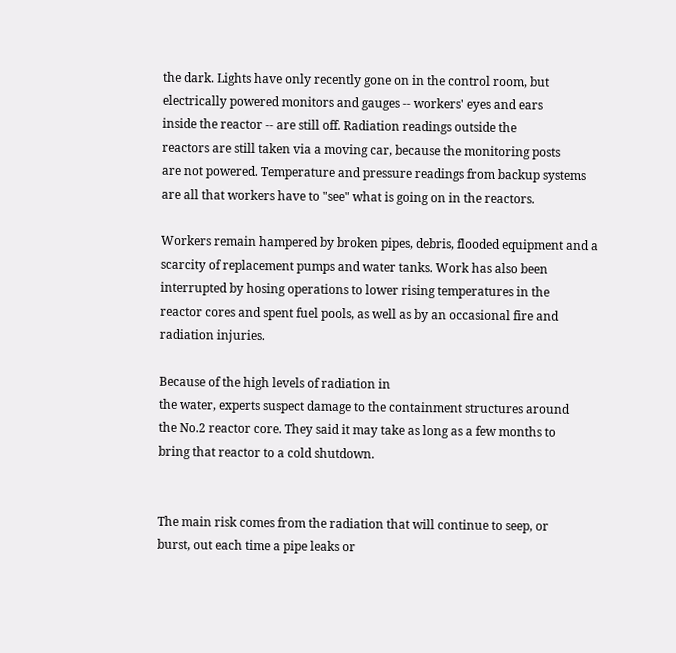the dark. Lights have only recently gone on in the control room, but
electrically powered monitors and gauges -- workers' eyes and ears
inside the reactor -- are still off. Radiation readings outside the
reactors are still taken via a moving car, because the monitoring posts
are not powered. Temperature and pressure readings from backup systems
are all that workers have to "see" what is going on in the reactors.

Workers remain hampered by broken pipes, debris, flooded equipment and a
scarcity of replacement pumps and water tanks. Work has also been
interrupted by hosing operations to lower rising temperatures in the
reactor cores and spent fuel pools, as well as by an occasional fire and
radiation injuries.

Because of the high levels of radiation in
the water, experts suspect damage to the containment structures around
the No.2 reactor core. They said it may take as long as a few months to
bring that reactor to a cold shutdown.


The main risk comes from the radiation that will continue to seep, or
burst, out each time a pipe leaks or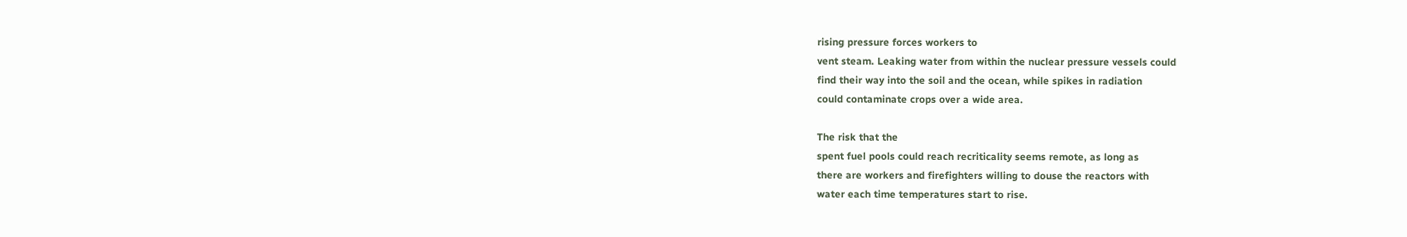rising pressure forces workers to
vent steam. Leaking water from within the nuclear pressure vessels could
find their way into the soil and the ocean, while spikes in radiation
could contaminate crops over a wide area.

The risk that the
spent fuel pools could reach recriticality seems remote, as long as
there are workers and firefighters willing to douse the reactors with
water each time temperatures start to rise.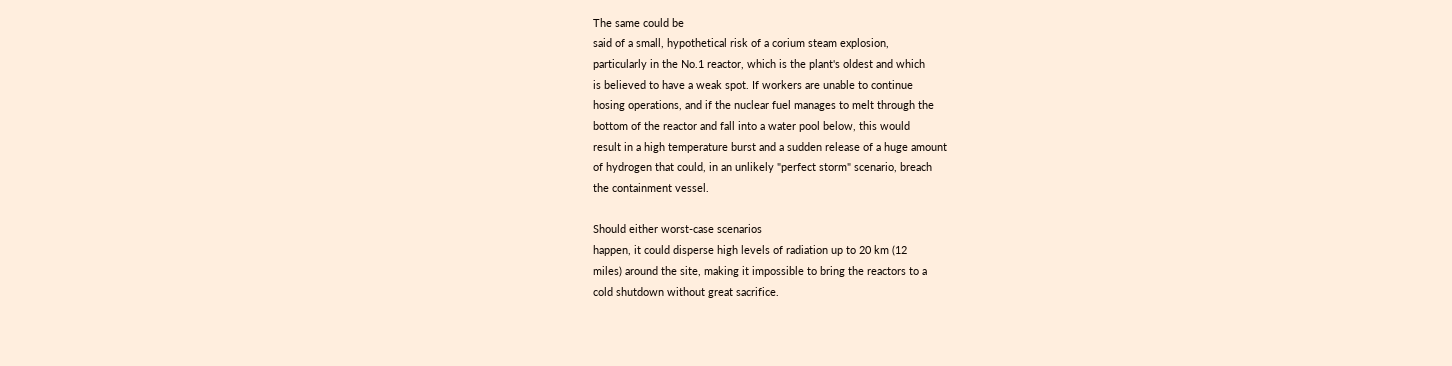The same could be
said of a small, hypothetical risk of a corium steam explosion,
particularly in the No.1 reactor, which is the plant's oldest and which
is believed to have a weak spot. If workers are unable to continue
hosing operations, and if the nuclear fuel manages to melt through the
bottom of the reactor and fall into a water pool below, this would
result in a high temperature burst and a sudden release of a huge amount
of hydrogen that could, in an unlikely "perfect storm" scenario, breach
the containment vessel.

Should either worst-case scenarios
happen, it could disperse high levels of radiation up to 20 km (12
miles) around the site, making it impossible to bring the reactors to a
cold shutdown without great sacrifice.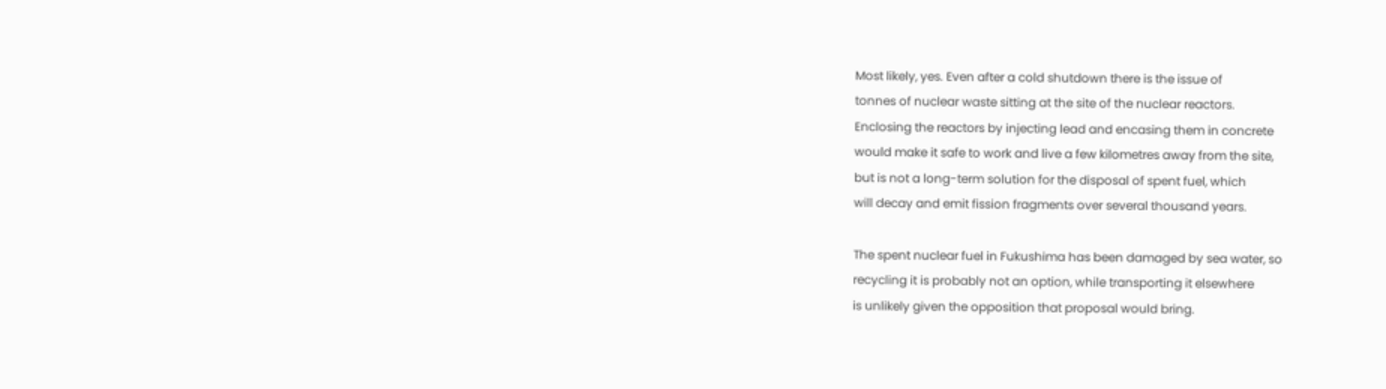Most likely, yes. Even after a cold shutdown there is the issue of
tonnes of nuclear waste sitting at the site of the nuclear reactors.
Enclosing the reactors by injecting lead and encasing them in concrete
would make it safe to work and live a few kilometres away from the site,
but is not a long-term solution for the disposal of spent fuel, which
will decay and emit fission fragments over several thousand years.

The spent nuclear fuel in Fukushima has been damaged by sea water, so
recycling it is probably not an option, while transporting it elsewhere
is unlikely given the opposition that proposal would bring.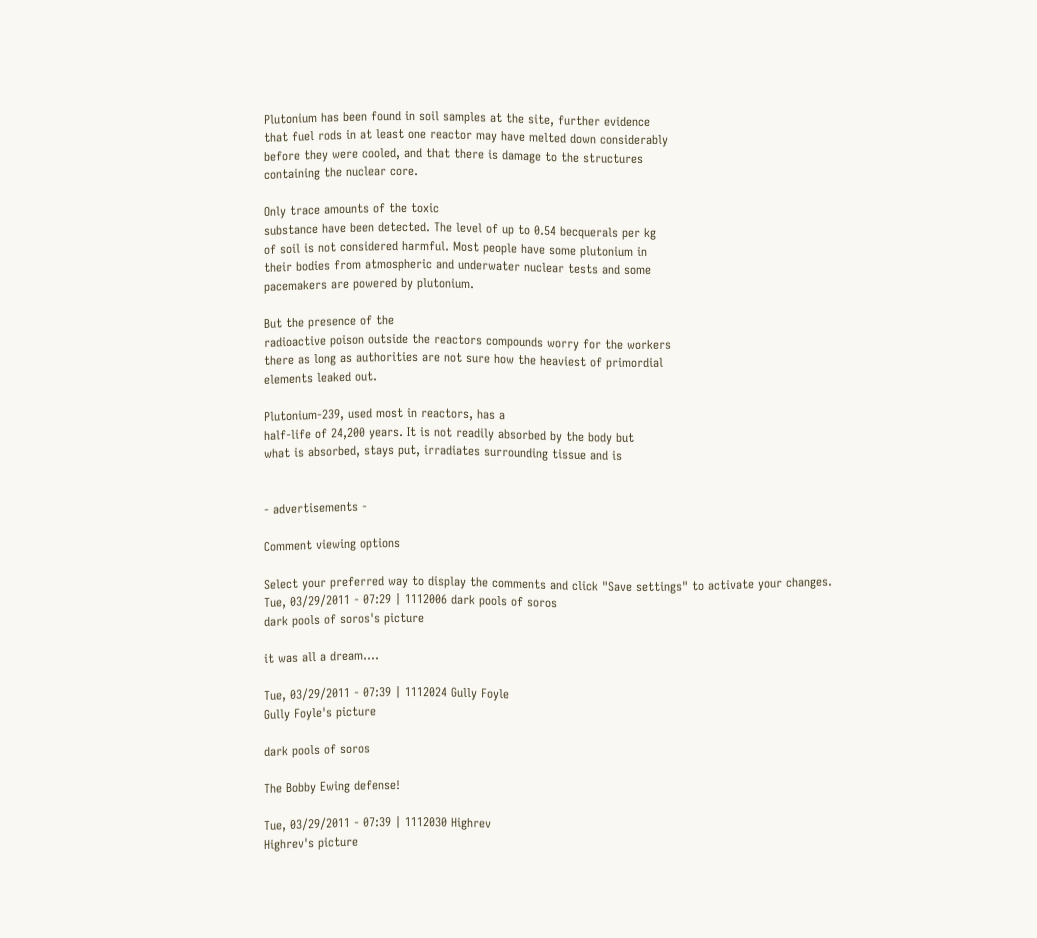Plutonium has been found in soil samples at the site, further evidence
that fuel rods in at least one reactor may have melted down considerably
before they were cooled, and that there is damage to the structures
containing the nuclear core.

Only trace amounts of the toxic
substance have been detected. The level of up to 0.54 becquerals per kg
of soil is not considered harmful. Most people have some plutonium in
their bodies from atmospheric and underwater nuclear tests and some
pacemakers are powered by plutonium.

But the presence of the
radioactive poison outside the reactors compounds worry for the workers
there as long as authorities are not sure how the heaviest of primordial
elements leaked out.

Plutonium-239, used most in reactors, has a
half-life of 24,200 years. It is not readily absorbed by the body but
what is absorbed, stays put, irradiates surrounding tissue and is


- advertisements -

Comment viewing options

Select your preferred way to display the comments and click "Save settings" to activate your changes.
Tue, 03/29/2011 - 07:29 | 1112006 dark pools of soros
dark pools of soros's picture

it was all a dream....

Tue, 03/29/2011 - 07:39 | 1112024 Gully Foyle
Gully Foyle's picture

dark pools of soros

The Bobby Ewing defense!

Tue, 03/29/2011 - 07:39 | 1112030 Highrev
Highrev's picture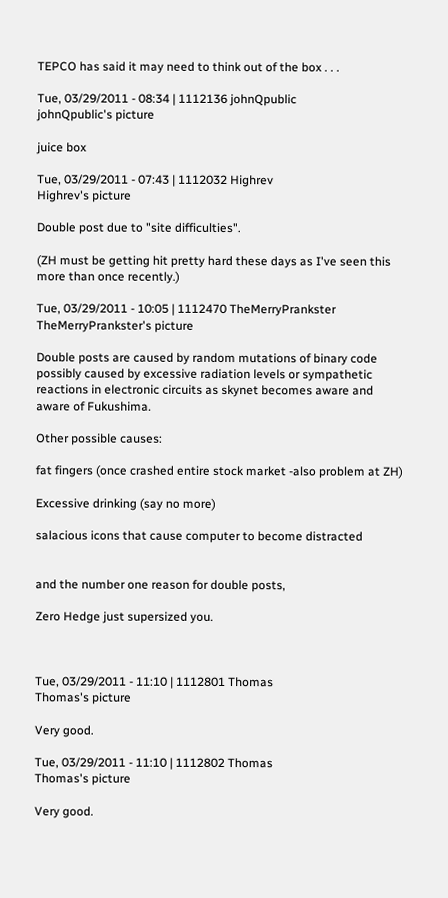TEPCO has said it may need to think out of the box . . .

Tue, 03/29/2011 - 08:34 | 1112136 johnQpublic
johnQpublic's picture

juice box

Tue, 03/29/2011 - 07:43 | 1112032 Highrev
Highrev's picture

Double post due to "site difficulties".

(ZH must be getting hit pretty hard these days as I've seen this more than once recently.)

Tue, 03/29/2011 - 10:05 | 1112470 TheMerryPrankster
TheMerryPrankster's picture

Double posts are caused by random mutations of binary code possibly caused by excessive radiation levels or sympathetic reactions in electronic circuits as skynet becomes aware and aware of Fukushima.

Other possible causes:

fat fingers (once crashed entire stock market -also problem at ZH)

Excessive drinking (say no more)

salacious icons that cause computer to become distracted


and the number one reason for double posts,

Zero Hedge just supersized you.



Tue, 03/29/2011 - 11:10 | 1112801 Thomas
Thomas's picture

Very good.

Tue, 03/29/2011 - 11:10 | 1112802 Thomas
Thomas's picture

Very good.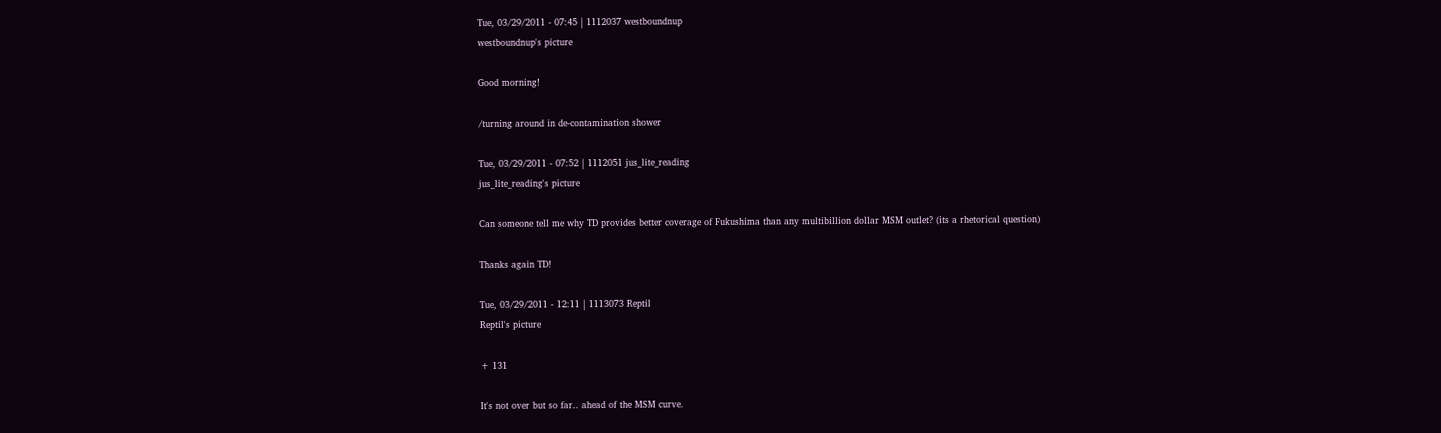Tue, 03/29/2011 - 07:45 | 1112037 westboundnup
westboundnup's picture

Good morning!

/turning around in de-contamination shower

Tue, 03/29/2011 - 07:52 | 1112051 jus_lite_reading
jus_lite_reading's picture

Can someone tell me why TD provides better coverage of Fukushima than any multibillion dollar MSM outlet? (its a rhetorical question)

Thanks again TD!

Tue, 03/29/2011 - 12:11 | 1113073 Reptil
Reptil's picture

+ 131

It's not over but so far.. ahead of the MSM curve.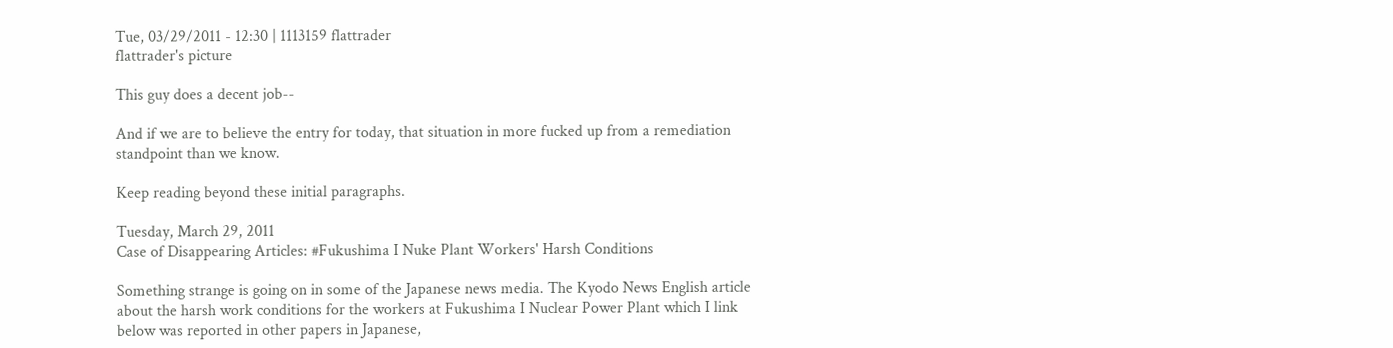Tue, 03/29/2011 - 12:30 | 1113159 flattrader
flattrader's picture

This guy does a decent job--

And if we are to believe the entry for today, that situation in more fucked up from a remediation standpoint than we know.

Keep reading beyond these initial paragraphs.

Tuesday, March 29, 2011
Case of Disappearing Articles: #Fukushima I Nuke Plant Workers' Harsh Conditions

Something strange is going on in some of the Japanese news media. The Kyodo News English article about the harsh work conditions for the workers at Fukushima I Nuclear Power Plant which I link below was reported in other papers in Japanese,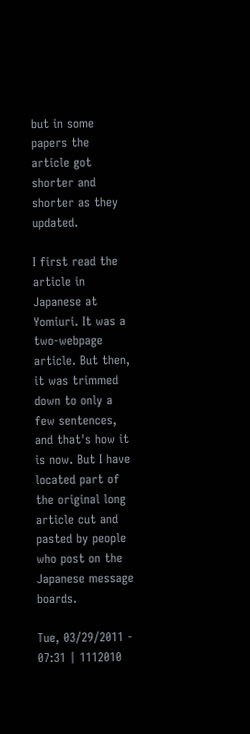but in some papers the article got shorter and shorter as they updated.

I first read the article in Japanese at Yomiuri. It was a two-webpage article. But then, it was trimmed down to only a few sentences, and that's how it is now. But I have located part of the original long article cut and pasted by people who post on the Japanese message boards.

Tue, 03/29/2011 - 07:31 | 1112010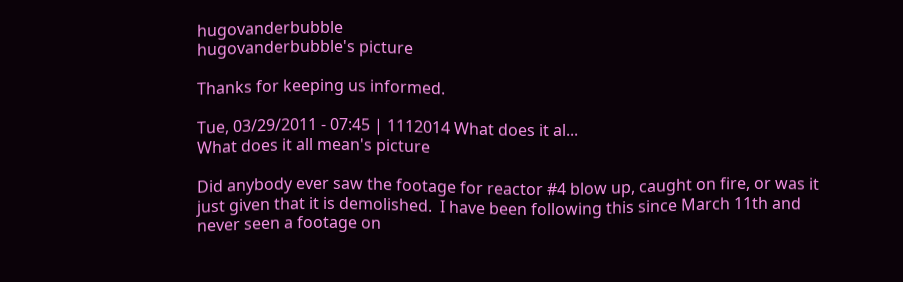hugovanderbubble
hugovanderbubble's picture

Thanks for keeping us informed.

Tue, 03/29/2011 - 07:45 | 1112014 What does it al...
What does it all mean's picture

Did anybody ever saw the footage for reactor #4 blow up, caught on fire, or was it just given that it is demolished.  I have been following this since March 11th and never seen a footage on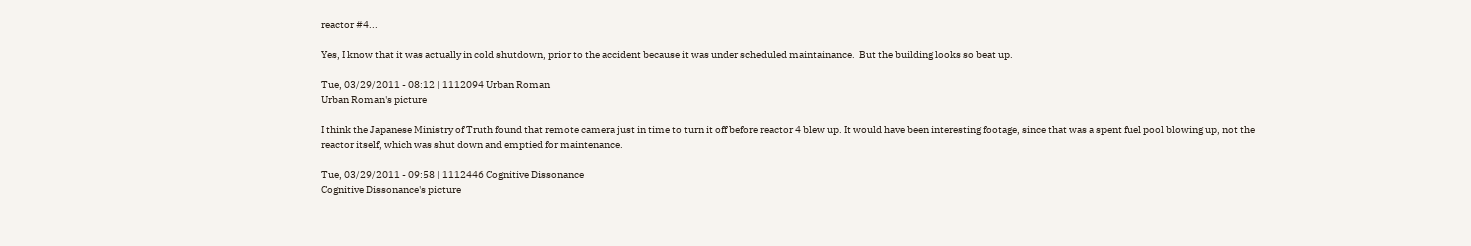reactor #4...

Yes, I know that it was actually in cold shutdown, prior to the accident because it was under scheduled maintainance.  But the building looks so beat up.

Tue, 03/29/2011 - 08:12 | 1112094 Urban Roman
Urban Roman's picture

I think the Japanese Ministry of Truth found that remote camera just in time to turn it off before reactor 4 blew up. It would have been interesting footage, since that was a spent fuel pool blowing up, not the reactor itself, which was shut down and emptied for maintenance.

Tue, 03/29/2011 - 09:58 | 1112446 Cognitive Dissonance
Cognitive Dissonance's picture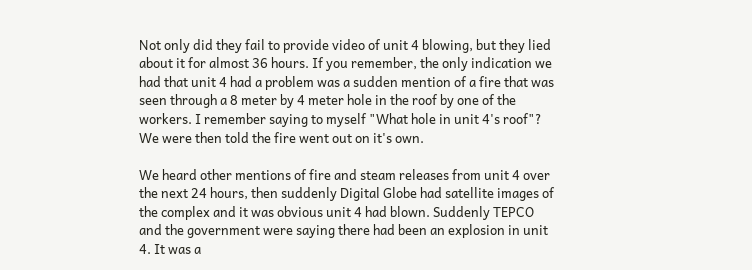Not only did they fail to provide video of unit 4 blowing, but they lied about it for almost 36 hours. If you remember, the only indication we had that unit 4 had a problem was a sudden mention of a fire that was seen through a 8 meter by 4 meter hole in the roof by one of the workers. I remember saying to myself "What hole in unit 4's roof"? We were then told the fire went out on it's own.

We heard other mentions of fire and steam releases from unit 4 over the next 24 hours, then suddenly Digital Globe had satellite images of the complex and it was obvious unit 4 had blown. Suddenly TEPCO and the government were saying there had been an explosion in unit 4. It was a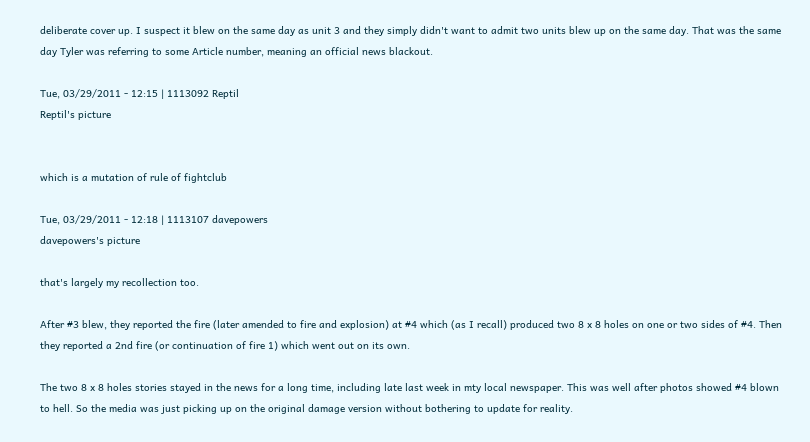deliberate cover up. I suspect it blew on the same day as unit 3 and they simply didn't want to admit two units blew up on the same day. That was the same day Tyler was referring to some Article number, meaning an official news blackout.

Tue, 03/29/2011 - 12:15 | 1113092 Reptil
Reptil's picture


which is a mutation of rule of fightclub

Tue, 03/29/2011 - 12:18 | 1113107 davepowers
davepowers's picture

that's largely my recollection too.

After #3 blew, they reported the fire (later amended to fire and explosion) at #4 which (as I recall) produced two 8 x 8 holes on one or two sides of #4. Then they reported a 2nd fire (or continuation of fire 1) which went out on its own.

The two 8 x 8 holes stories stayed in the news for a long time, including late last week in mty local newspaper. This was well after photos showed #4 blown to hell. So the media was just picking up on the original damage version without bothering to update for reality.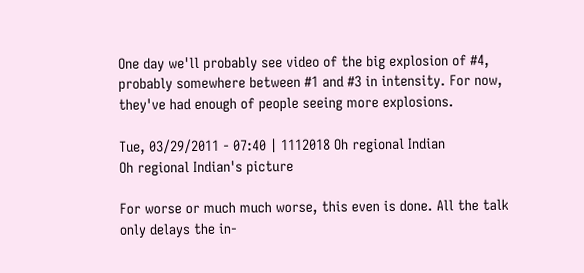One day we'll probably see video of the big explosion of #4, probably somewhere between #1 and #3 in intensity. For now, they've had enough of people seeing more explosions.

Tue, 03/29/2011 - 07:40 | 1112018 Oh regional Indian
Oh regional Indian's picture

For worse or much much worse, this even is done. All the talk only delays the in-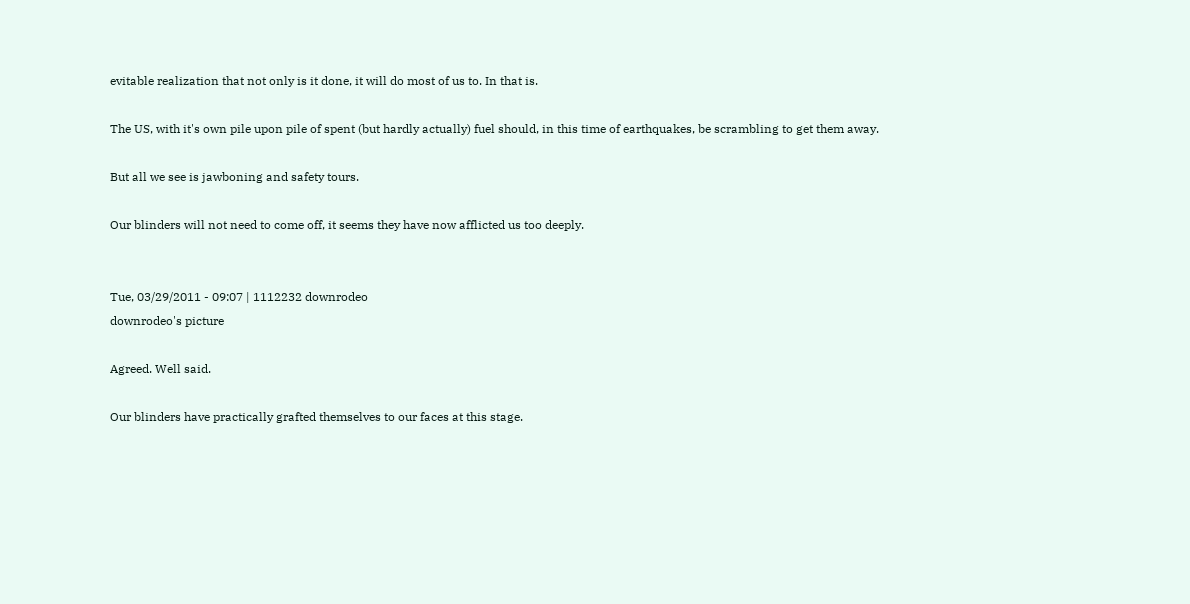evitable realization that not only is it done, it will do most of us to. In that is.

The US, with it's own pile upon pile of spent (but hardly actually) fuel should, in this time of earthquakes, be scrambling to get them away.

But all we see is jawboning and safety tours.

Our blinders will not need to come off, it seems they have now afflicted us too deeply.


Tue, 03/29/2011 - 09:07 | 1112232 downrodeo
downrodeo's picture

Agreed. Well said.

Our blinders have practically grafted themselves to our faces at this stage.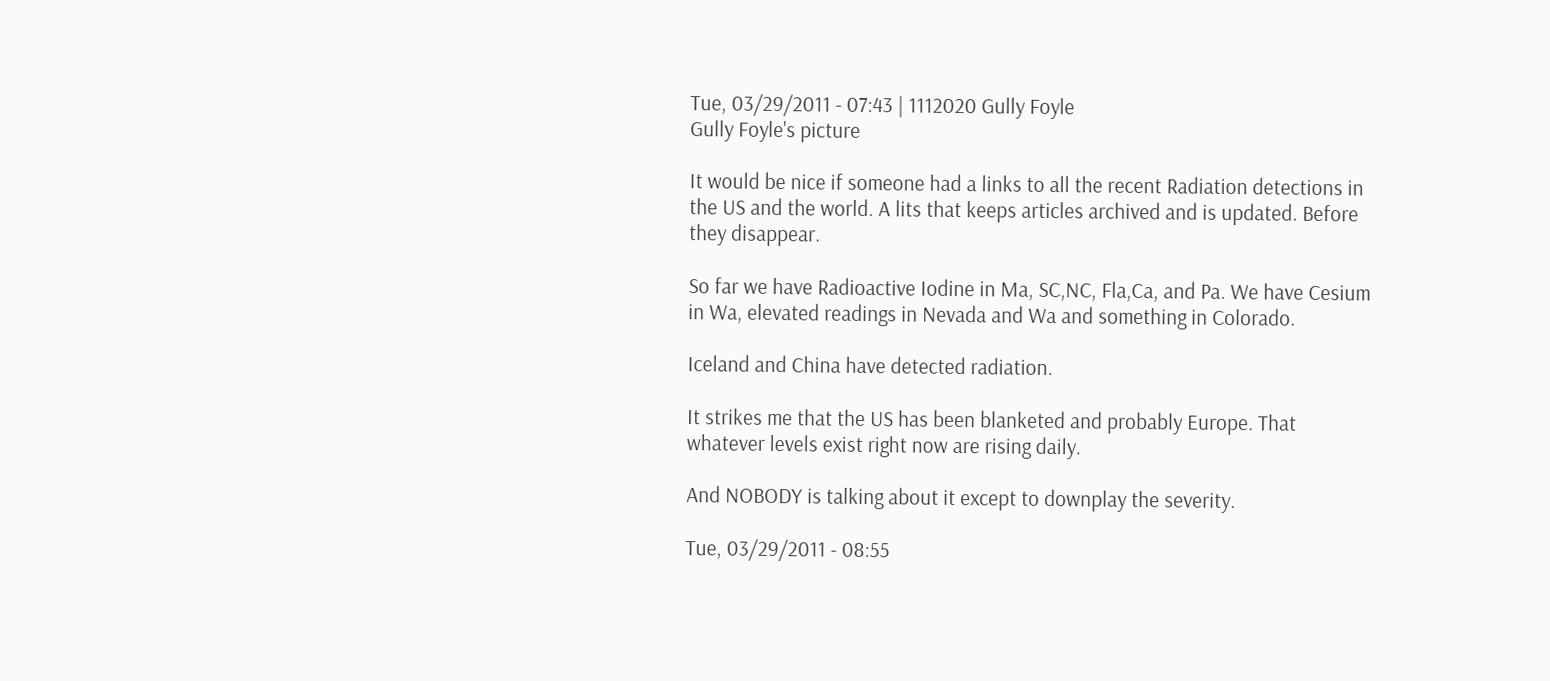Tue, 03/29/2011 - 07:43 | 1112020 Gully Foyle
Gully Foyle's picture

It would be nice if someone had a links to all the recent Radiation detections in the US and the world. A lits that keeps articles archived and is updated. Before they disappear.

So far we have Radioactive Iodine in Ma, SC,NC, Fla,Ca, and Pa. We have Cesium in Wa, elevated readings in Nevada and Wa and something in Colorado.

Iceland and China have detected radiation.

It strikes me that the US has been blanketed and probably Europe. That whatever levels exist right now are rising daily.

And NOBODY is talking about it except to downplay the severity.

Tue, 03/29/2011 - 08:55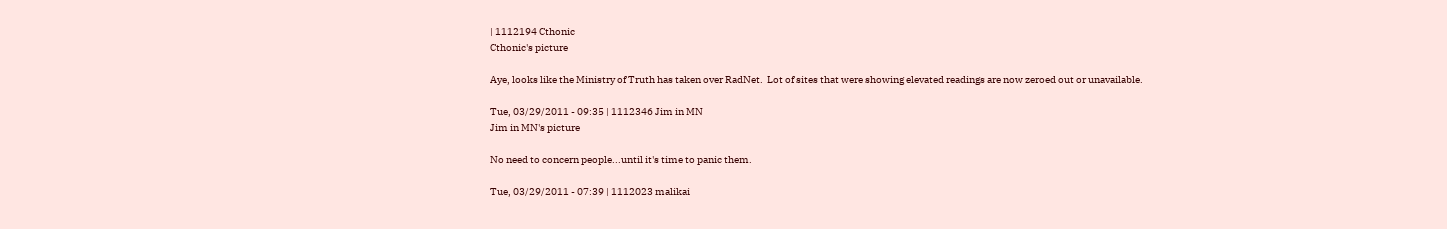| 1112194 Cthonic
Cthonic's picture

Aye, looks like the Ministry of Truth has taken over RadNet.  Lot of sites that were showing elevated readings are now zeroed out or unavailable.

Tue, 03/29/2011 - 09:35 | 1112346 Jim in MN
Jim in MN's picture

No need to concern people...until it's time to panic them.

Tue, 03/29/2011 - 07:39 | 1112023 malikai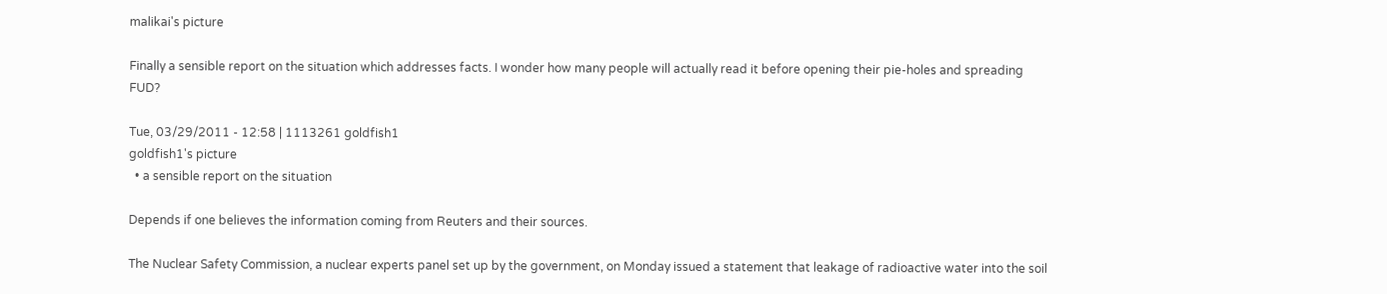malikai's picture

Finally a sensible report on the situation which addresses facts. I wonder how many people will actually read it before opening their pie-holes and spreading FUD?

Tue, 03/29/2011 - 12:58 | 1113261 goldfish1
goldfish1's picture
  • a sensible report on the situation

Depends if one believes the information coming from Reuters and their sources.

The Nuclear Safety Commission, a nuclear experts panel set up by the government, on Monday issued a statement that leakage of radioactive water into the soil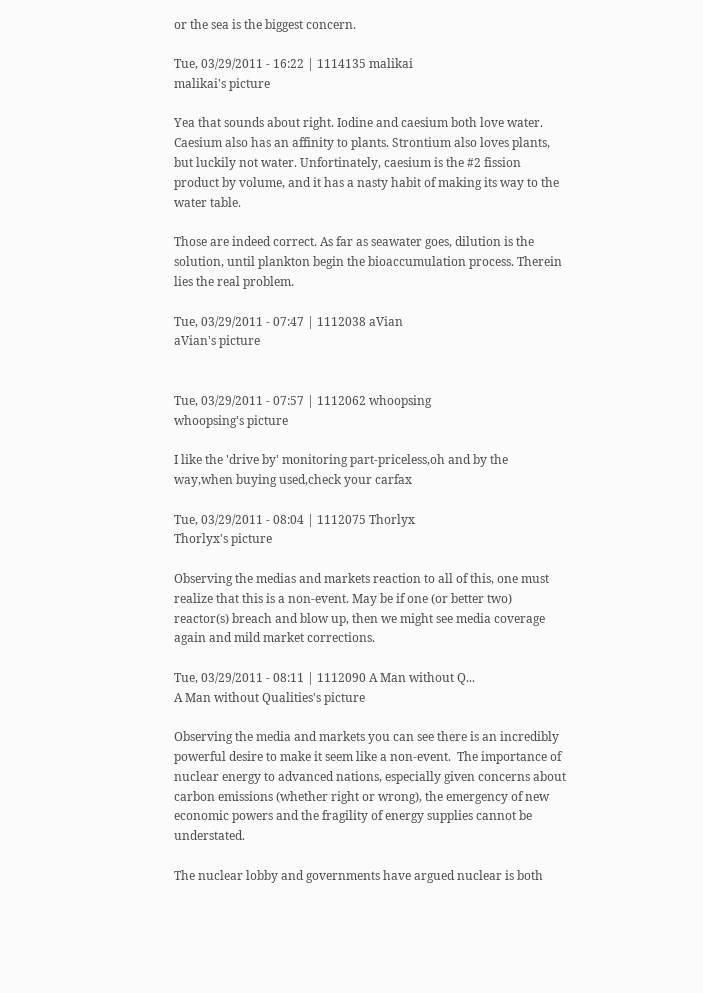or the sea is the biggest concern.

Tue, 03/29/2011 - 16:22 | 1114135 malikai
malikai's picture

Yea that sounds about right. Iodine and caesium both love water. Caesium also has an affinity to plants. Strontium also loves plants, but luckily not water. Unfortinately, caesium is the #2 fission product by volume, and it has a nasty habit of making its way to the water table.

Those are indeed correct. As far as seawater goes, dilution is the solution, until plankton begin the bioaccumulation process. Therein lies the real problem.

Tue, 03/29/2011 - 07:47 | 1112038 aVian
aVian's picture


Tue, 03/29/2011 - 07:57 | 1112062 whoopsing
whoopsing's picture

I like the 'drive by' monitoring part-priceless,oh and by the way,when buying used,check your carfax

Tue, 03/29/2011 - 08:04 | 1112075 Thorlyx
Thorlyx's picture

Observing the medias and markets reaction to all of this, one must realize that this is a non-event. May be if one (or better two) reactor(s) breach and blow up, then we might see media coverage again and mild market corrections.

Tue, 03/29/2011 - 08:11 | 1112090 A Man without Q...
A Man without Qualities's picture

Observing the media and markets you can see there is an incredibly powerful desire to make it seem like a non-event.  The importance of nuclear energy to advanced nations, especially given concerns about carbon emissions (whether right or wrong), the emergency of new economic powers and the fragility of energy supplies cannot be understated.

The nuclear lobby and governments have argued nuclear is both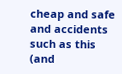cheap and safe and accidents such as this (and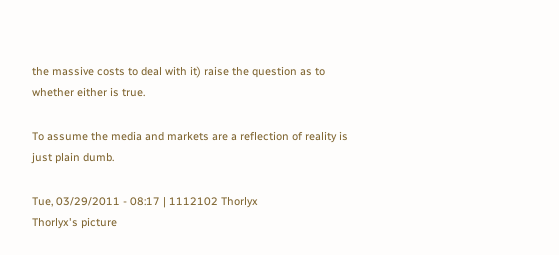the massive costs to deal with it) raise the question as to whether either is true.

To assume the media and markets are a reflection of reality is just plain dumb.

Tue, 03/29/2011 - 08:17 | 1112102 Thorlyx
Thorlyx's picture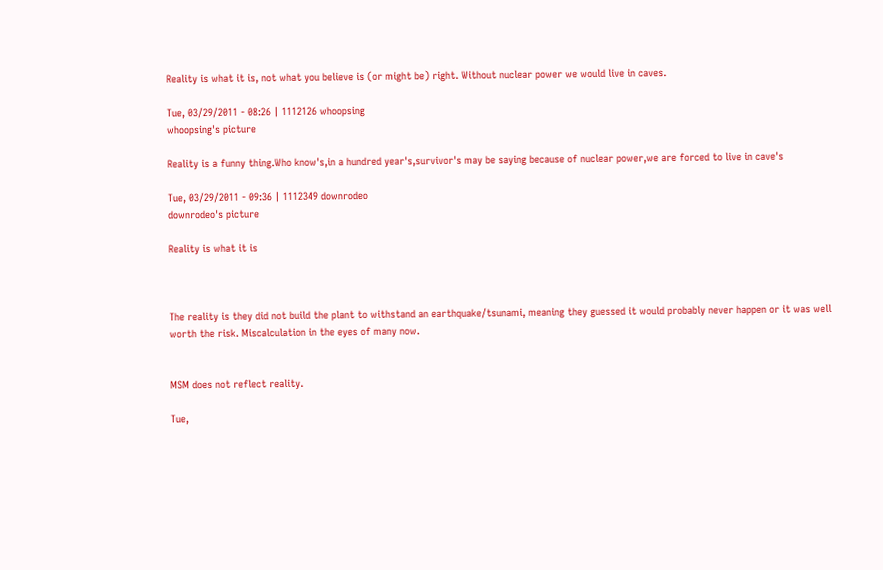Reality is what it is, not what you believe is (or might be) right. Without nuclear power we would live in caves.

Tue, 03/29/2011 - 08:26 | 1112126 whoopsing
whoopsing's picture

Reality is a funny thing.Who know's,in a hundred year's,survivor's may be saying because of nuclear power,we are forced to live in cave's

Tue, 03/29/2011 - 09:36 | 1112349 downrodeo
downrodeo's picture

Reality is what it is



The reality is they did not build the plant to withstand an earthquake/tsunami, meaning they guessed it would probably never happen or it was well worth the risk. Miscalculation in the eyes of many now.


MSM does not reflect reality.

Tue,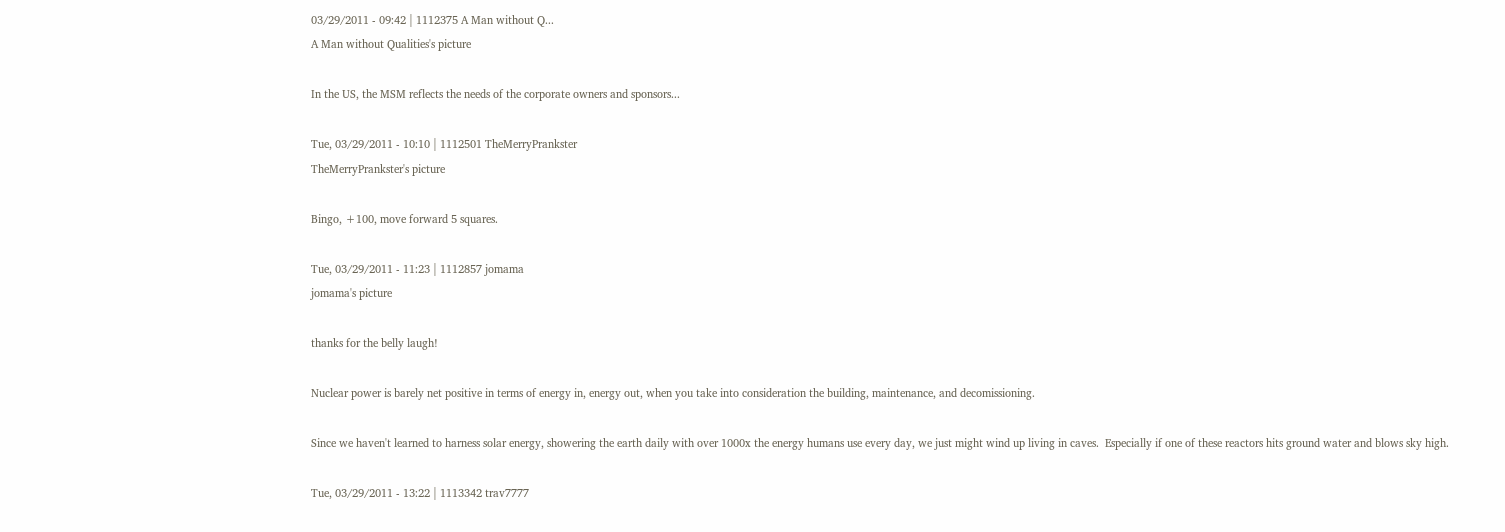03/29/2011 - 09:42 | 1112375 A Man without Q...
A Man without Qualities's picture

In the US, the MSM reflects the needs of the corporate owners and sponsors...

Tue, 03/29/2011 - 10:10 | 1112501 TheMerryPrankster
TheMerryPrankster's picture

Bingo, +100, move forward 5 squares.

Tue, 03/29/2011 - 11:23 | 1112857 jomama
jomama's picture

thanks for the belly laugh!

Nuclear power is barely net positive in terms of energy in, energy out, when you take into consideration the building, maintenance, and decomissioning.

Since we haven't learned to harness solar energy, showering the earth daily with over 1000x the energy humans use every day, we just might wind up living in caves.  Especially if one of these reactors hits ground water and blows sky high.

Tue, 03/29/2011 - 13:22 | 1113342 trav7777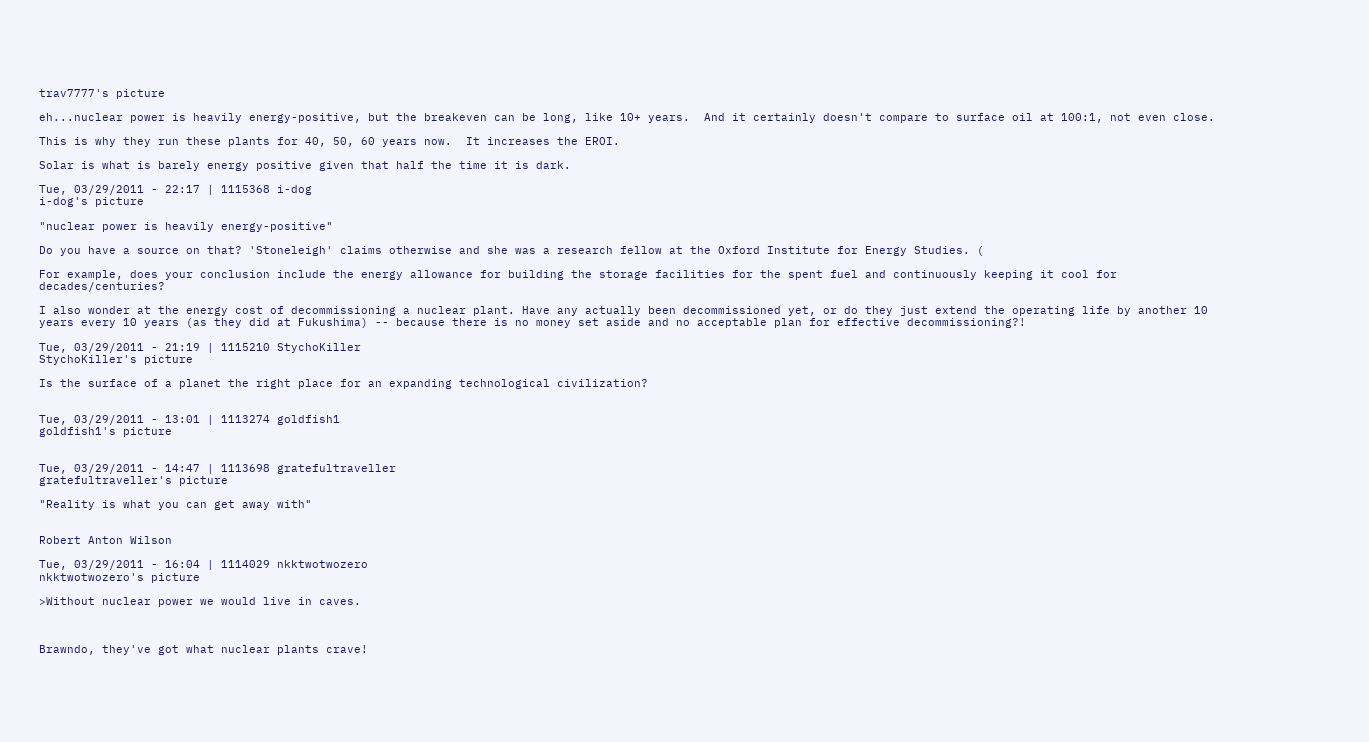trav7777's picture

eh...nuclear power is heavily energy-positive, but the breakeven can be long, like 10+ years.  And it certainly doesn't compare to surface oil at 100:1, not even close.

This is why they run these plants for 40, 50, 60 years now.  It increases the EROI.

Solar is what is barely energy positive given that half the time it is dark.

Tue, 03/29/2011 - 22:17 | 1115368 i-dog
i-dog's picture

"nuclear power is heavily energy-positive"

Do you have a source on that? 'Stoneleigh' claims otherwise and she was a research fellow at the Oxford Institute for Energy Studies. (

For example, does your conclusion include the energy allowance for building the storage facilities for the spent fuel and continuously keeping it cool for decades/centuries?

I also wonder at the energy cost of decommissioning a nuclear plant. Have any actually been decommissioned yet, or do they just extend the operating life by another 10 years every 10 years (as they did at Fukushima) -- because there is no money set aside and no acceptable plan for effective decommissioning?!

Tue, 03/29/2011 - 21:19 | 1115210 StychoKiller
StychoKiller's picture

Is the surface of a planet the right place for an expanding technological civilization?


Tue, 03/29/2011 - 13:01 | 1113274 goldfish1
goldfish1's picture


Tue, 03/29/2011 - 14:47 | 1113698 gratefultraveller
gratefultraveller's picture

"Reality is what you can get away with"


Robert Anton Wilson

Tue, 03/29/2011 - 16:04 | 1114029 nkktwotwozero
nkktwotwozero's picture

>Without nuclear power we would live in caves.



Brawndo, they've got what nuclear plants crave!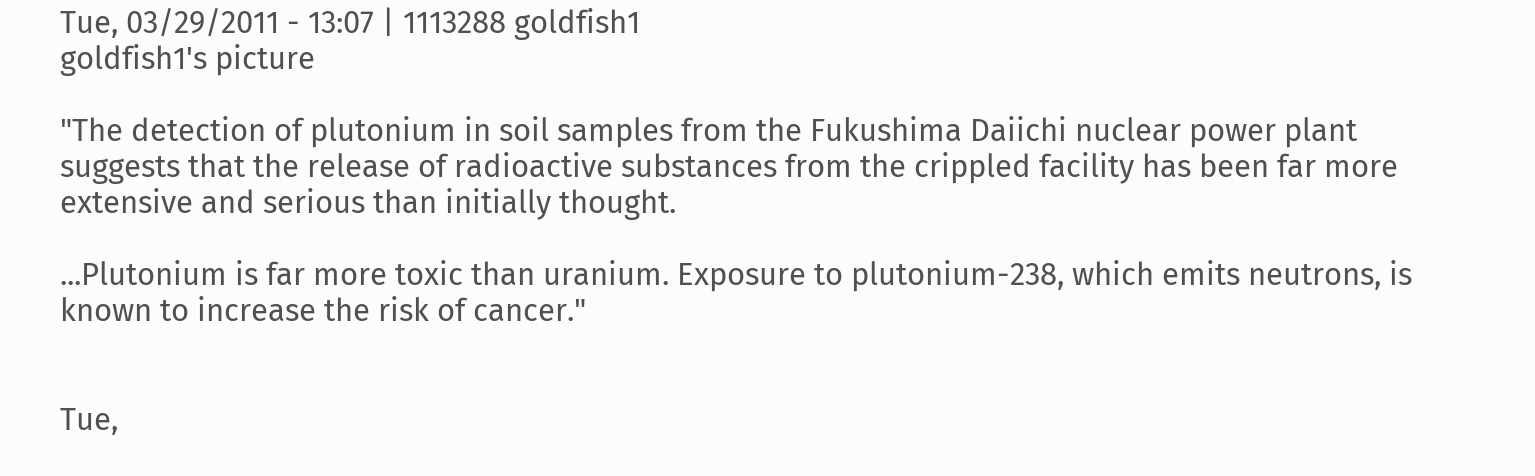Tue, 03/29/2011 - 13:07 | 1113288 goldfish1
goldfish1's picture

"The detection of plutonium in soil samples from the Fukushima Daiichi nuclear power plant suggests that the release of radioactive substances from the crippled facility has been far more extensive and serious than initially thought.

...Plutonium is far more toxic than uranium. Exposure to plutonium-238, which emits neutrons, is known to increase the risk of cancer."


Tue,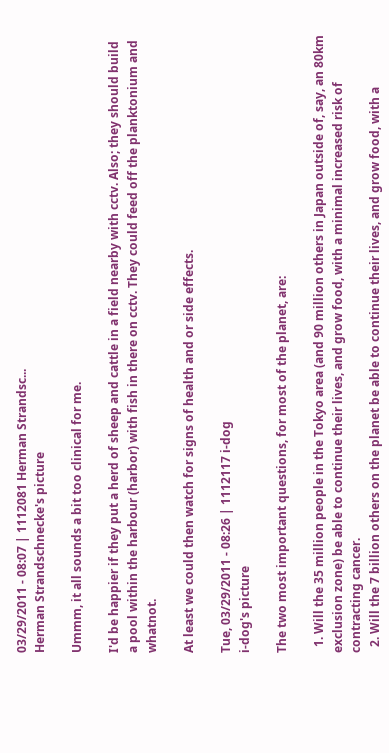03/29/2011 - 08:07 | 1112081 Herman Strandsc...
Herman Strandschnecke's picture

Ummm, it all sounds a bit too clinical for me.

I'd be happier if they put a herd of sheep and cattle in a field nearby with cctv. Also; they should build a pool within the harbour (harbor) with fish in there on cctv. They could feed off the planktonium and whatnot.

At least we could then watch for signs of health and or side effects.

Tue, 03/29/2011 - 08:26 | 1112117 i-dog
i-dog's picture

The two most important questions, for most of the planet, are:

  1. Will the 35 million people in the Tokyo area (and 90 million others in Japan outside of, say, an 80km exclusion zone) be able to continue their lives, and grow food, with a minimal increased risk of contracting cancer.
  2. Will the 7 billion others on the planet be able to continue their lives, and grow food, with a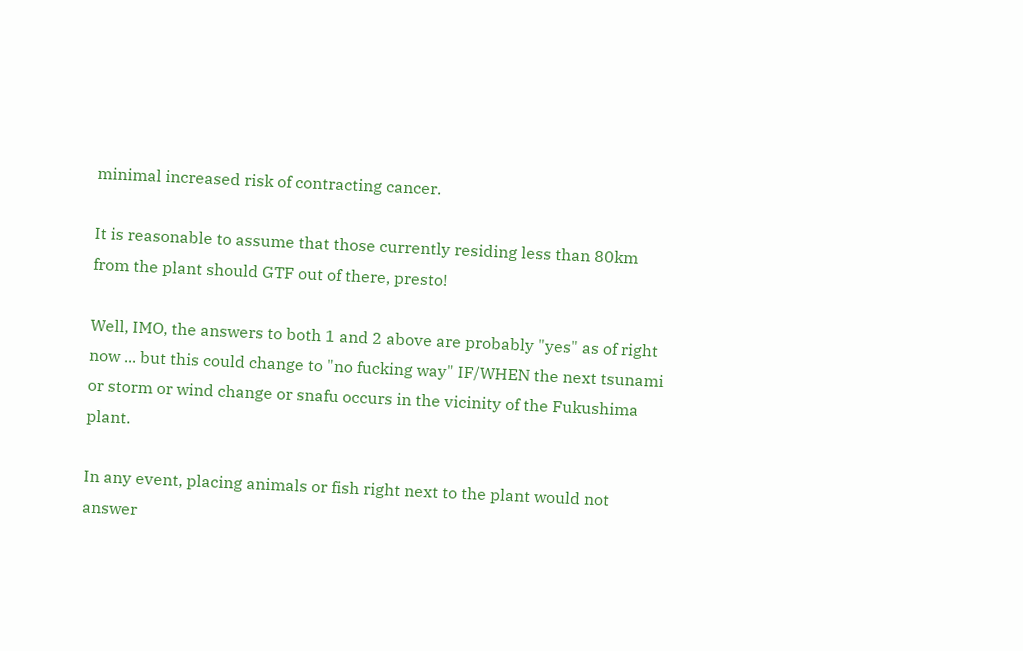minimal increased risk of contracting cancer.

It is reasonable to assume that those currently residing less than 80km from the plant should GTF out of there, presto!

Well, IMO, the answers to both 1 and 2 above are probably "yes" as of right now ... but this could change to "no fucking way" IF/WHEN the next tsunami or storm or wind change or snafu occurs in the vicinity of the Fukushima plant.

In any event, placing animals or fish right next to the plant would not answer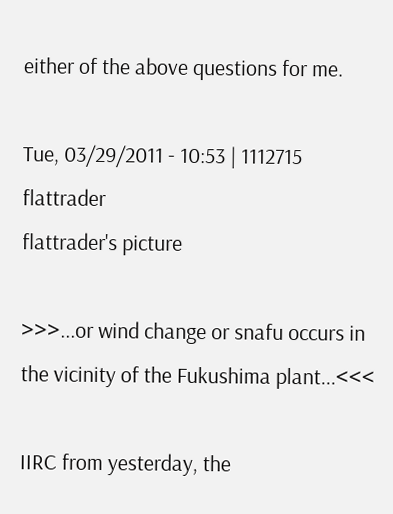either of the above questions for me.

Tue, 03/29/2011 - 10:53 | 1112715 flattrader
flattrader's picture

>>>...or wind change or snafu occurs in the vicinity of the Fukushima plant...<<<

IIRC from yesterday, the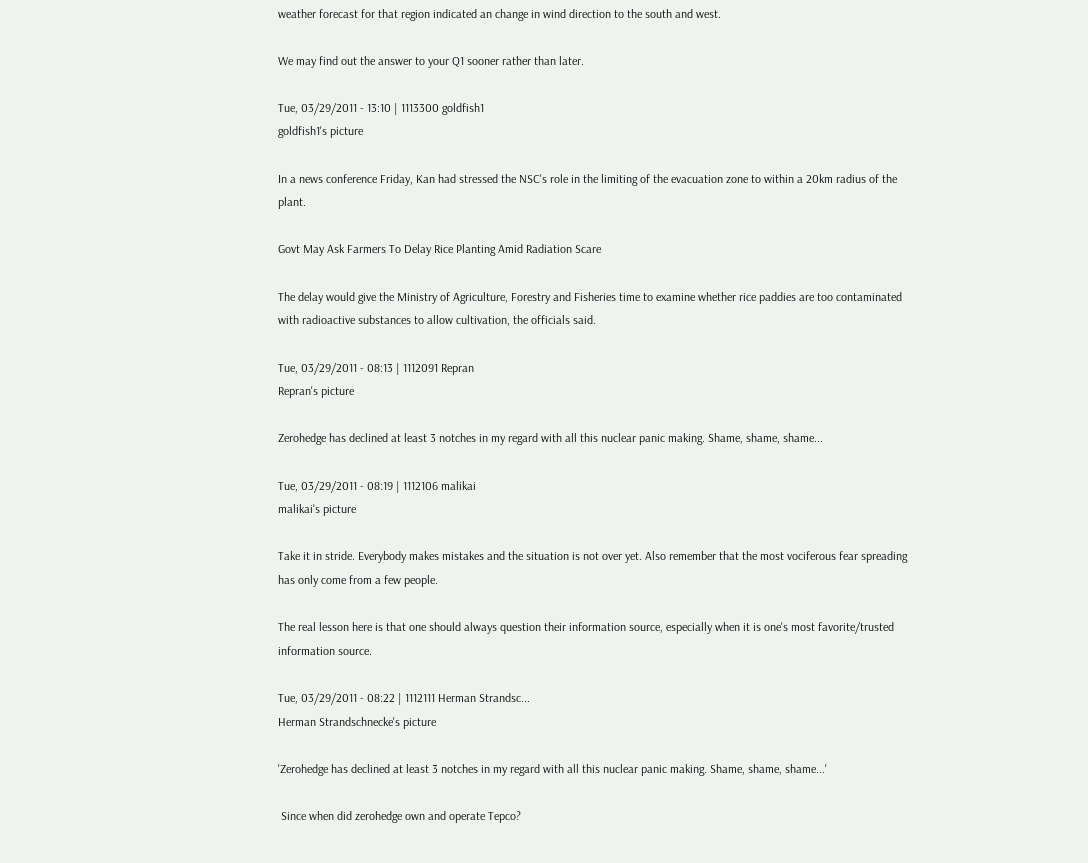weather forecast for that region indicated an change in wind direction to the south and west.

We may find out the answer to your Q1 sooner rather than later.

Tue, 03/29/2011 - 13:10 | 1113300 goldfish1
goldfish1's picture

In a news conference Friday, Kan had stressed the NSC's role in the limiting of the evacuation zone to within a 20km radius of the plant.

Govt May Ask Farmers To Delay Rice Planting Amid Radiation Scare

The delay would give the Ministry of Agriculture, Forestry and Fisheries time to examine whether rice paddies are too contaminated with radioactive substances to allow cultivation, the officials said.

Tue, 03/29/2011 - 08:13 | 1112091 Repran
Repran's picture

Zerohedge has declined at least 3 notches in my regard with all this nuclear panic making. Shame, shame, shame...

Tue, 03/29/2011 - 08:19 | 1112106 malikai
malikai's picture

Take it in stride. Everybody makes mistakes and the situation is not over yet. Also remember that the most vociferous fear spreading has only come from a few people.

The real lesson here is that one should always question their information source, especially when it is one's most favorite/trusted information source.

Tue, 03/29/2011 - 08:22 | 1112111 Herman Strandsc...
Herman Strandschnecke's picture

'Zerohedge has declined at least 3 notches in my regard with all this nuclear panic making. Shame, shame, shame...'

 Since when did zerohedge own and operate Tepco?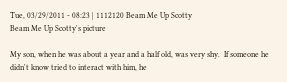Tue, 03/29/2011 - 08:23 | 1112120 Beam Me Up Scotty
Beam Me Up Scotty's picture

My son, when he was about a year and a half old, was very shy.  If someone he didn't know tried to interact with him, he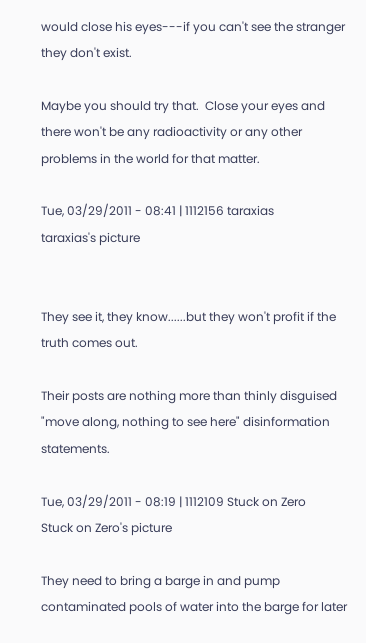would close his eyes---if you can't see the stranger they don't exist.

Maybe you should try that.  Close your eyes and there won't be any radioactivity or any other problems in the world for that matter.

Tue, 03/29/2011 - 08:41 | 1112156 taraxias
taraxias's picture


They see it, they know......but they won't profit if the truth comes out.

Their posts are nothing more than thinly disguised "move along, nothing to see here" disinformation statements.

Tue, 03/29/2011 - 08:19 | 1112109 Stuck on Zero
Stuck on Zero's picture

They need to bring a barge in and pump contaminated pools of water into the barge for later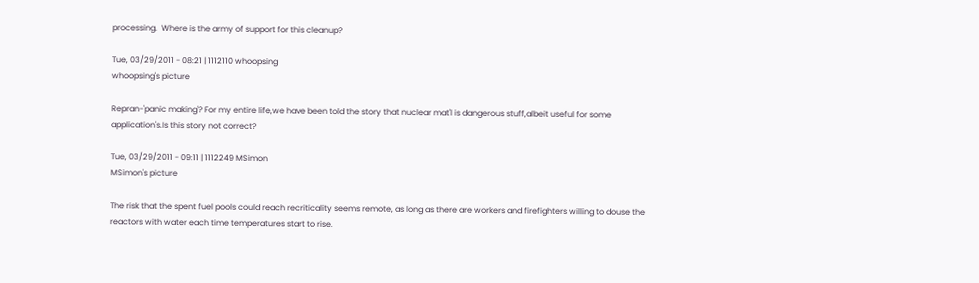processing.  Where is the army of support for this cleanup?

Tue, 03/29/2011 - 08:21 | 1112110 whoopsing
whoopsing's picture

Repran-'panic making'? For my entire life,we have been told the story that nuclear mat'l is dangerous stuff,albeit useful for some application's.Is this story not correct?

Tue, 03/29/2011 - 09:11 | 1112249 MSimon
MSimon's picture

The risk that the spent fuel pools could reach recriticality seems remote, as long as there are workers and firefighters willing to douse the reactors with water each time temperatures start to rise.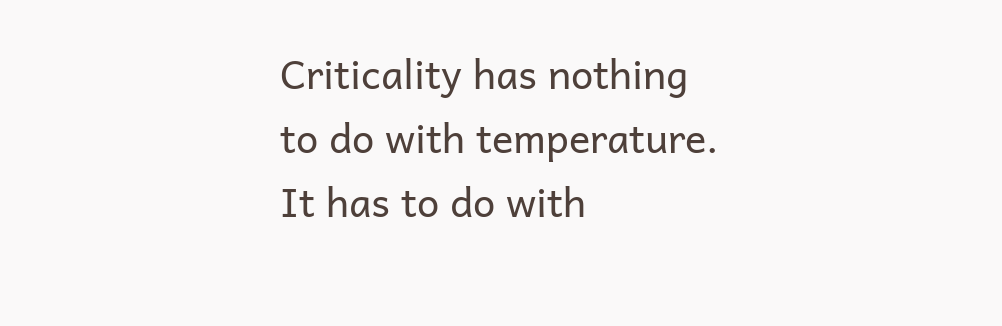Criticality has nothing to do with temperature. It has to do with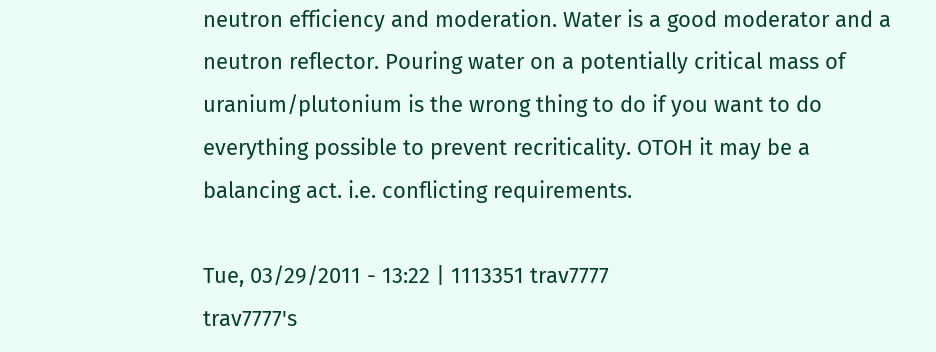neutron efficiency and moderation. Water is a good moderator and a neutron reflector. Pouring water on a potentially critical mass of uranium/plutonium is the wrong thing to do if you want to do everything possible to prevent recriticality. OTOH it may be a balancing act. i.e. conflicting requirements.

Tue, 03/29/2011 - 13:22 | 1113351 trav7777
trav7777's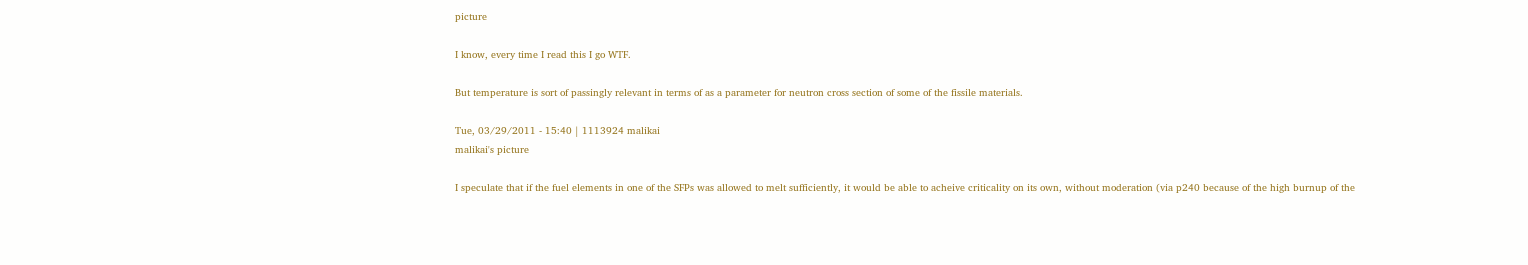picture

I know, every time I read this I go WTF.

But temperature is sort of passingly relevant in terms of as a parameter for neutron cross section of some of the fissile materials.

Tue, 03/29/2011 - 15:40 | 1113924 malikai
malikai's picture

I speculate that if the fuel elements in one of the SFPs was allowed to melt sufficiently, it would be able to acheive criticality on its own, without moderation (via p240 because of the high burnup of the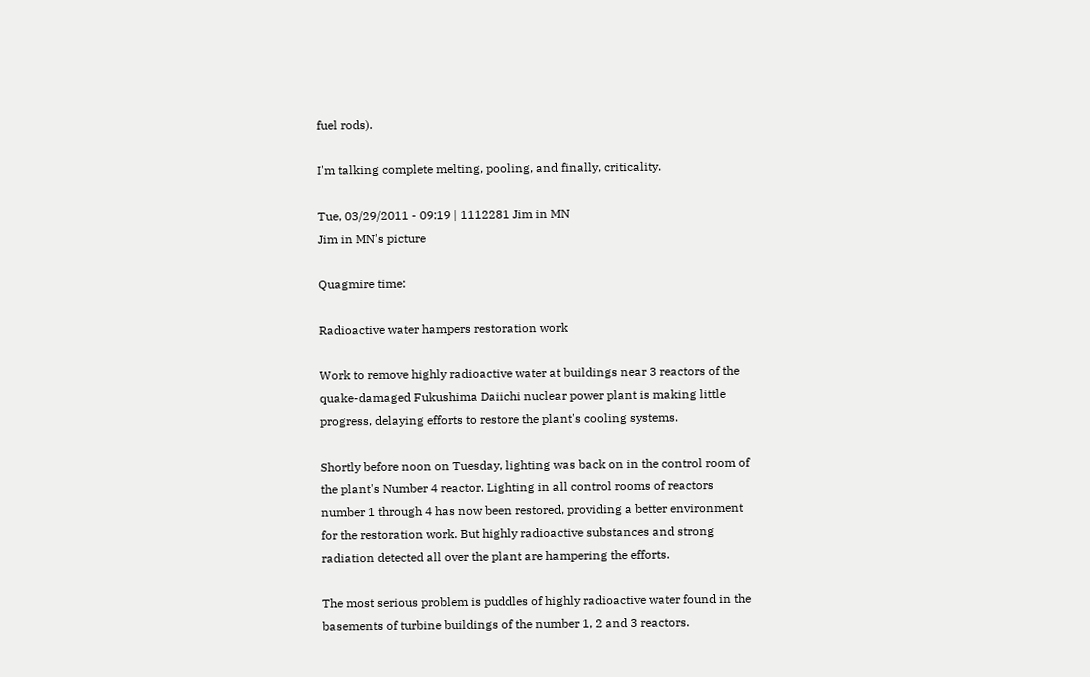fuel rods).

I'm talking complete melting, pooling, and finally, criticality.

Tue, 03/29/2011 - 09:19 | 1112281 Jim in MN
Jim in MN's picture

Quagmire time:

Radioactive water hampers restoration work

Work to remove highly radioactive water at buildings near 3 reactors of the quake-damaged Fukushima Daiichi nuclear power plant is making little progress, delaying efforts to restore the plant's cooling systems.

Shortly before noon on Tuesday, lighting was back on in the control room of the plant's Number 4 reactor. Lighting in all control rooms of reactors number 1 through 4 has now been restored, providing a better environment for the restoration work. But highly radioactive substances and strong radiation detected all over the plant are hampering the efforts.

The most serious problem is puddles of highly radioactive water found in the basements of turbine buildings of the number 1, 2 and 3 reactors.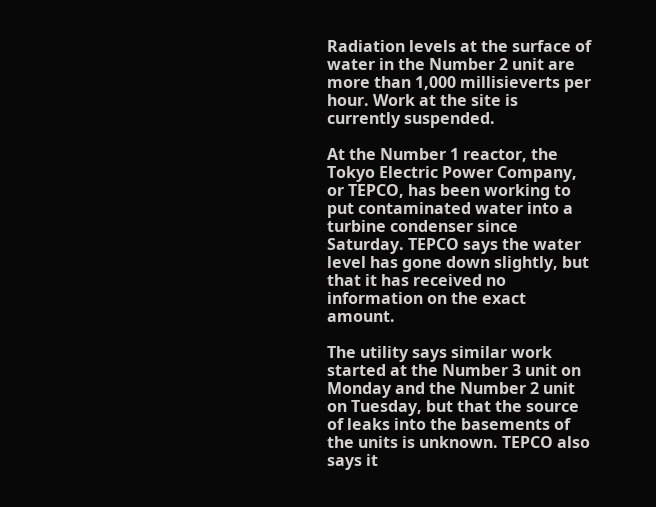Radiation levels at the surface of water in the Number 2 unit are more than 1,000 millisieverts per hour. Work at the site is currently suspended.

At the Number 1 reactor, the Tokyo Electric Power Company, or TEPCO, has been working to put contaminated water into a turbine condenser since Saturday. TEPCO says the water level has gone down slightly, but that it has received no information on the exact amount.

The utility says similar work started at the Number 3 unit on Monday and the Number 2 unit on Tuesday, but that the source of leaks into the basements of the units is unknown. TEPCO also says it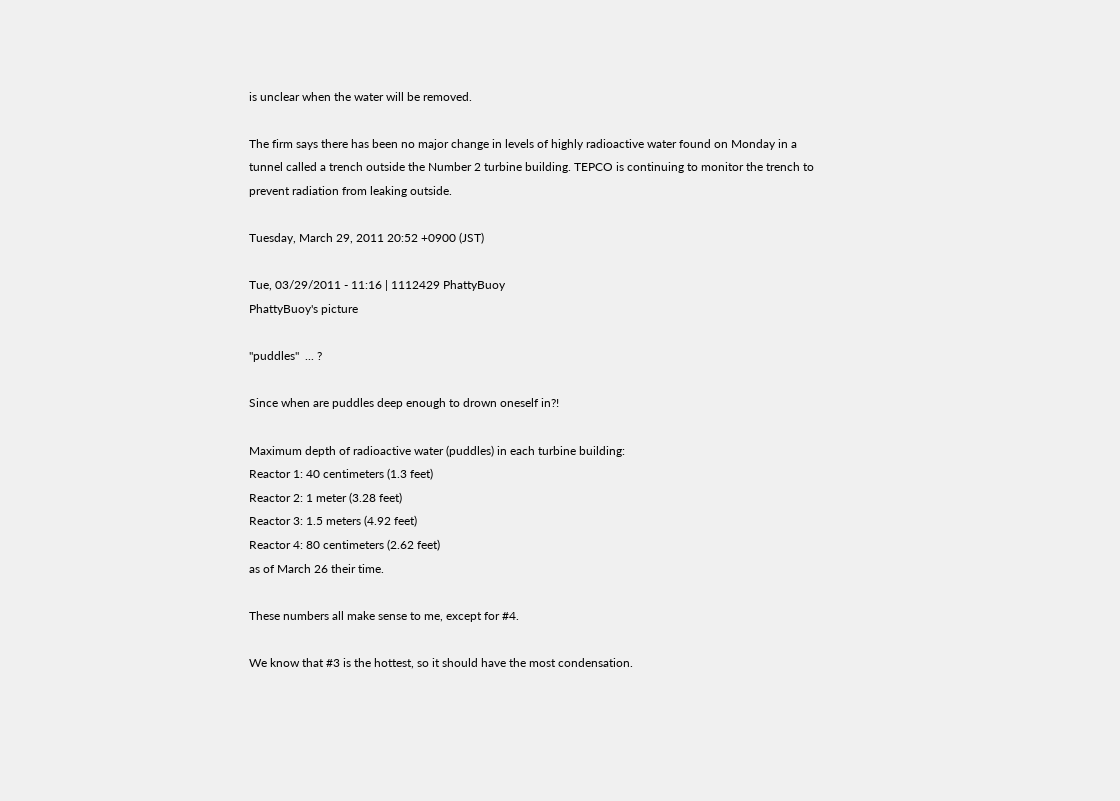is unclear when the water will be removed.

The firm says there has been no major change in levels of highly radioactive water found on Monday in a tunnel called a trench outside the Number 2 turbine building. TEPCO is continuing to monitor the trench to prevent radiation from leaking outside.

Tuesday, March 29, 2011 20:52 +0900 (JST)

Tue, 03/29/2011 - 11:16 | 1112429 PhattyBuoy
PhattyBuoy's picture

"puddles"  ... ?

Since when are puddles deep enough to drown oneself in?!

Maximum depth of radioactive water (puddles) in each turbine building:
Reactor 1: 40 centimeters (1.3 feet)
Reactor 2: 1 meter (3.28 feet)
Reactor 3: 1.5 meters (4.92 feet)
Reactor 4: 80 centimeters (2.62 feet)
as of March 26 their time.

These numbers all make sense to me, except for #4.

We know that #3 is the hottest, so it should have the most condensation.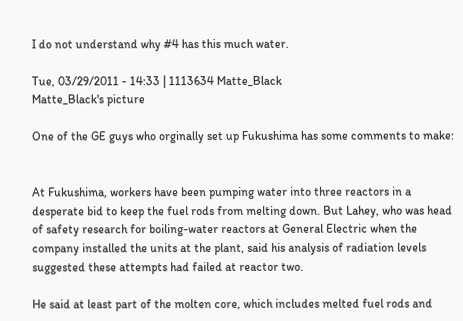I do not understand why #4 has this much water.

Tue, 03/29/2011 - 14:33 | 1113634 Matte_Black
Matte_Black's picture

One of the GE guys who orginally set up Fukushima has some comments to make:


At Fukushima, workers have been pumping water into three reactors in a desperate bid to keep the fuel rods from melting down. But Lahey, who was head of safety research for boiling-water reactors at General Electric when the company installed the units at the plant, said his analysis of radiation levels suggested these attempts had failed at reactor two.

He said at least part of the molten core, which includes melted fuel rods and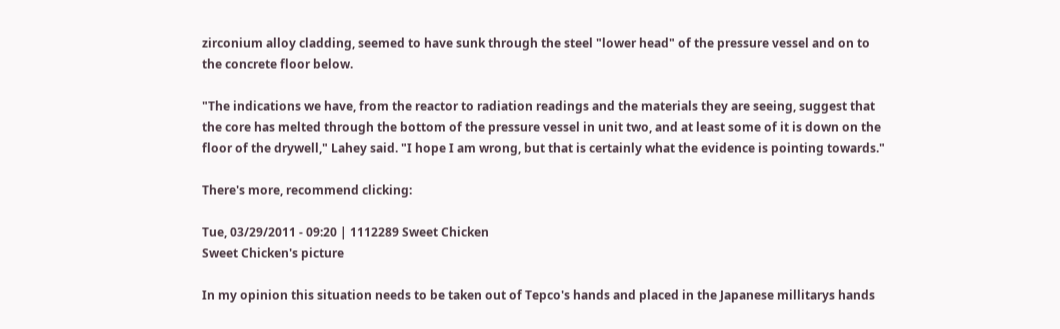zirconium alloy cladding, seemed to have sunk through the steel "lower head" of the pressure vessel and on to the concrete floor below.

"The indications we have, from the reactor to radiation readings and the materials they are seeing, suggest that the core has melted through the bottom of the pressure vessel in unit two, and at least some of it is down on the floor of the drywell," Lahey said. "I hope I am wrong, but that is certainly what the evidence is pointing towards."

There's more, recommend clicking:

Tue, 03/29/2011 - 09:20 | 1112289 Sweet Chicken
Sweet Chicken's picture

In my opinion this situation needs to be taken out of Tepco's hands and placed in the Japanese millitarys hands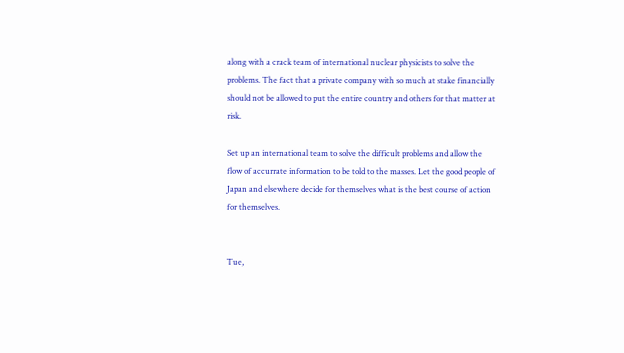along with a crack team of international nuclear physicists to solve the problems. The fact that a private company with so much at stake financially should not be allowed to put the entire country and others for that matter at risk.

Set up an international team to solve the difficult problems and allow the flow of accurrate information to be told to the masses. Let the good people of Japan and elsewhere decide for themselves what is the best course of action for themselves.


Tue,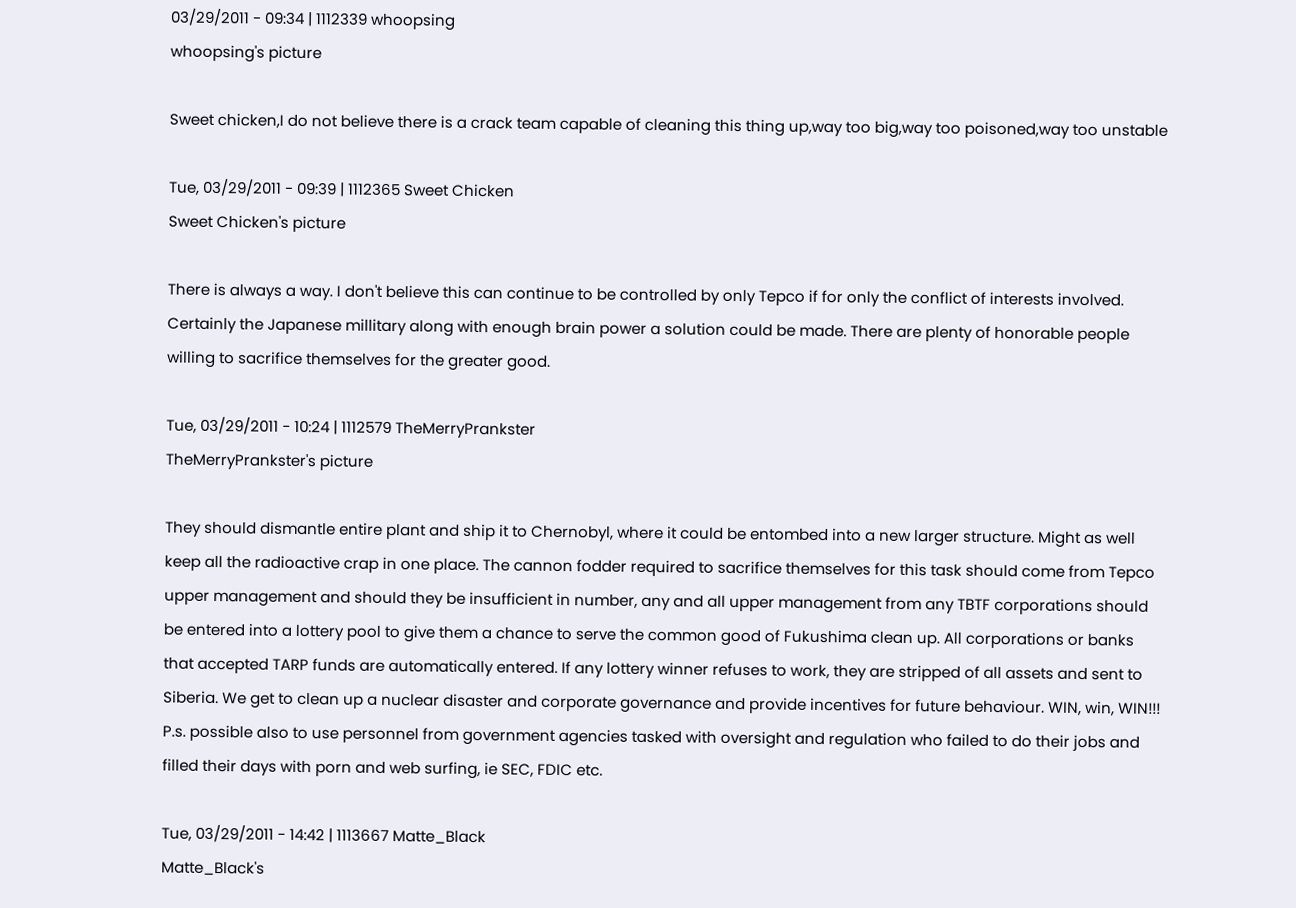03/29/2011 - 09:34 | 1112339 whoopsing
whoopsing's picture

Sweet chicken,I do not believe there is a crack team capable of cleaning this thing up,way too big,way too poisoned,way too unstable

Tue, 03/29/2011 - 09:39 | 1112365 Sweet Chicken
Sweet Chicken's picture

There is always a way. I don't believe this can continue to be controlled by only Tepco if for only the conflict of interests involved. Certainly the Japanese millitary along with enough brain power a solution could be made. There are plenty of honorable people willing to sacrifice themselves for the greater good.

Tue, 03/29/2011 - 10:24 | 1112579 TheMerryPrankster
TheMerryPrankster's picture

They should dismantle entire plant and ship it to Chernobyl, where it could be entombed into a new larger structure. Might as well keep all the radioactive crap in one place. The cannon fodder required to sacrifice themselves for this task should come from Tepco upper management and should they be insufficient in number, any and all upper management from any TBTF corporations should be entered into a lottery pool to give them a chance to serve the common good of Fukushima clean up. All corporations or banks that accepted TARP funds are automatically entered. If any lottery winner refuses to work, they are stripped of all assets and sent to Siberia. We get to clean up a nuclear disaster and corporate governance and provide incentives for future behaviour. WIN, win, WIN!!! P.s. possible also to use personnel from government agencies tasked with oversight and regulation who failed to do their jobs and filled their days with porn and web surfing, ie SEC, FDIC etc.

Tue, 03/29/2011 - 14:42 | 1113667 Matte_Black
Matte_Black's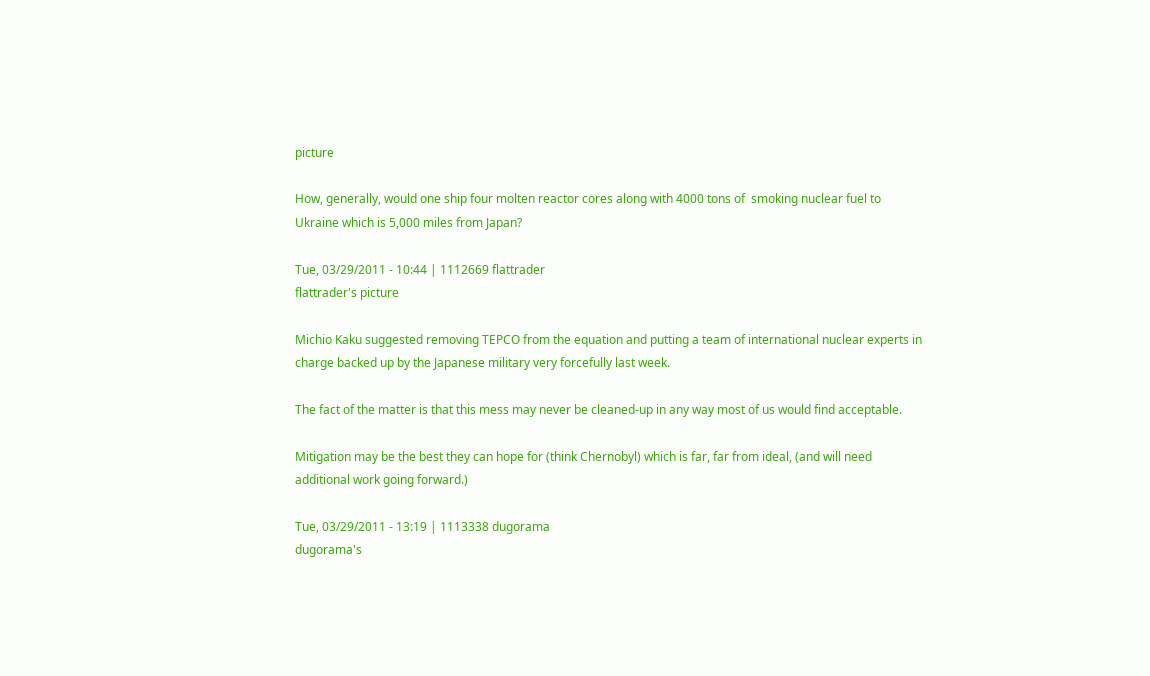picture

How, generally, would one ship four molten reactor cores along with 4000 tons of  smoking nuclear fuel to Ukraine which is 5,000 miles from Japan?

Tue, 03/29/2011 - 10:44 | 1112669 flattrader
flattrader's picture

Michio Kaku suggested removing TEPCO from the equation and putting a team of international nuclear experts in charge backed up by the Japanese military very forcefully last week.

The fact of the matter is that this mess may never be cleaned-up in any way most of us would find acceptable.

Mitigation may be the best they can hope for (think Chernobyl) which is far, far from ideal, (and will need additional work going forward.)

Tue, 03/29/2011 - 13:19 | 1113338 dugorama
dugorama's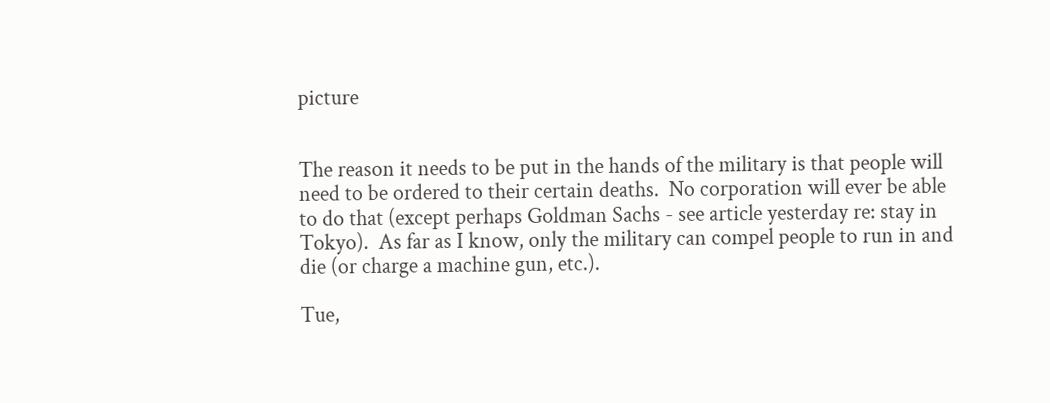picture


The reason it needs to be put in the hands of the military is that people will need to be ordered to their certain deaths.  No corporation will ever be able to do that (except perhaps Goldman Sachs - see article yesterday re: stay in Tokyo).  As far as I know, only the military can compel people to run in and die (or charge a machine gun, etc.).

Tue,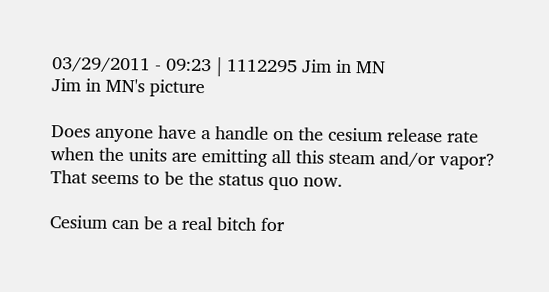03/29/2011 - 09:23 | 1112295 Jim in MN
Jim in MN's picture

Does anyone have a handle on the cesium release rate when the units are emitting all this steam and/or vapor?  That seems to be the status quo now.

Cesium can be a real bitch for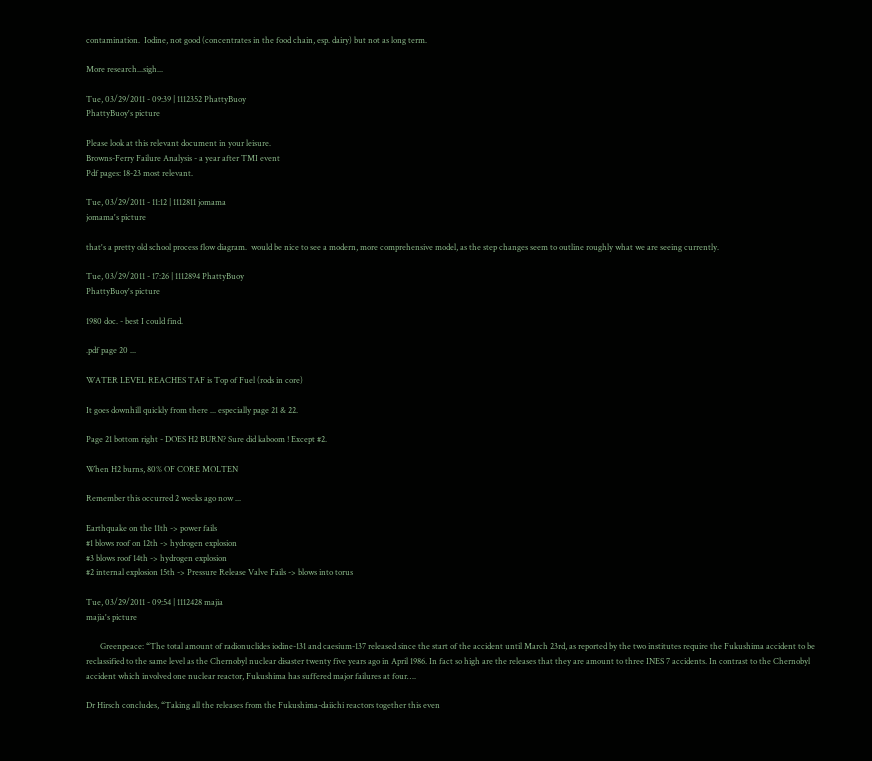contamination.  Iodine, not good (concentrates in the food chain, esp. dairy) but not as long term.

More research...sigh...

Tue, 03/29/2011 - 09:39 | 1112352 PhattyBuoy
PhattyBuoy's picture

Please look at this relevant document in your leisure.
Browns-Ferry Failure Analysis - a year after TMI event
Pdf pages: 18-23 most relevant.

Tue, 03/29/2011 - 11:12 | 1112811 jomama
jomama's picture

that's a pretty old school process flow diagram.  would be nice to see a modern, more comprehensive model, as the step changes seem to outline roughly what we are seeing currently.

Tue, 03/29/2011 - 17:26 | 1112894 PhattyBuoy
PhattyBuoy's picture

1980 doc. - best I could find.

.pdf page 20 ...

WATER LEVEL REACHES TAF is Top of Fuel (rods in core)

It goes downhill quickly from there ... especially page 21 & 22.

Page 21 bottom right - DOES H2 BURN? Sure did kaboom ! Except #2.

When H2 burns, 80% OF CORE MOLTEN

Remember this occurred 2 weeks ago now ...

Earthquake on the 11th -> power fails
#1 blows roof on 12th -> hydrogen explosion
#3 blows roof 14th -> hydrogen explosion
#2 internal explosion 15th -> Pressure Release Valve Fails -> blows into torus

Tue, 03/29/2011 - 09:54 | 1112428 majia
majia's picture

       Greenpeace: “The total amount of radionuclides iodine-131 and caesium-137 released since the start of the accident until March 23rd, as reported by the two institutes require the Fukushima accident to be reclassified to the same level as the Chernobyl nuclear disaster twenty five years ago in April 1986. In fact so high are the releases that they are amount to three INES 7 accidents. In contrast to the Chernobyl accident which involved one nuclear reactor, Fukushima has suffered major failures at four….

Dr Hirsch concludes, “Taking all the releases from the Fukushima-daiichi reactors together this even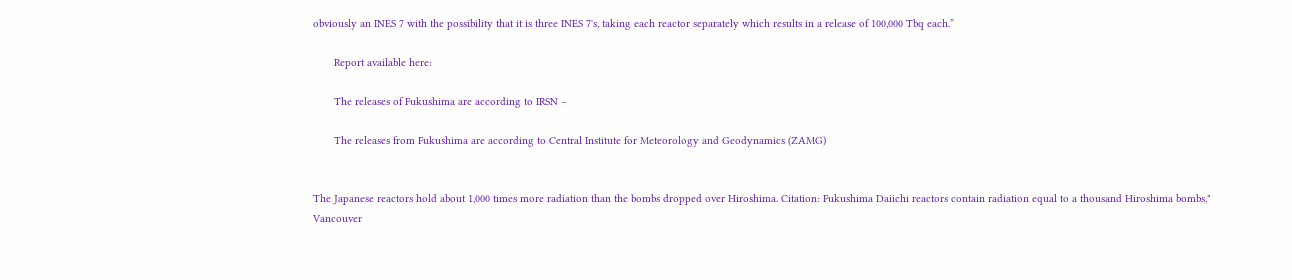obviously an INES 7 with the possibility that it is three INES 7's, taking each reactor separately which results in a release of 100,000 Tbq each.”

       Report available here:

       The releases of Fukushima are according to IRSN –

       The releases from Fukushima are according to Central Institute for Meteorology and Geodynamics (ZAMG)


The Japanese reactors hold about 1,000 times more radiation than the bombs dropped over Hiroshima. Citation: Fukushima Daiichi reactors contain radiation equal to a thousand Hiroshima bombs," Vancouver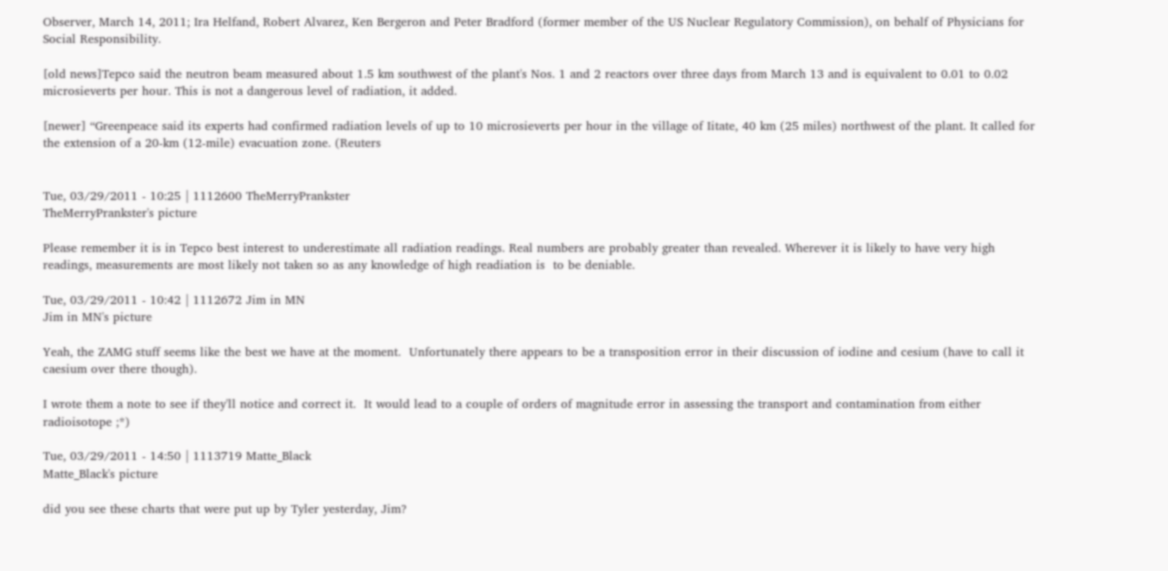Observer, March 14, 2011; Ira Helfand, Robert Alvarez, Ken Bergeron and Peter Bradford (former member of the US Nuclear Regulatory Commission), on behalf of Physicians for Social Responsibility.

[old news]Tepco said the neutron beam measured about 1.5 km southwest of the plant's Nos. 1 and 2 reactors over three days from March 13 and is equivalent to 0.01 to 0.02 microsieverts per hour. This is not a dangerous level of radiation, it added.

[newer] “Greenpeace said its experts had confirmed radiation levels of up to 10 microsieverts per hour in the village of Iitate, 40 km (25 miles) northwest of the plant. It called for the extension of a 20-km (12-mile) evacuation zone. (Reuters


Tue, 03/29/2011 - 10:25 | 1112600 TheMerryPrankster
TheMerryPrankster's picture

Please remember it is in Tepco best interest to underestimate all radiation readings. Real numbers are probably greater than revealed. Wherever it is likely to have very high readings, measurements are most likely not taken so as any knowledge of high readiation is  to be deniable.

Tue, 03/29/2011 - 10:42 | 1112672 Jim in MN
Jim in MN's picture

Yeah, the ZAMG stuff seems like the best we have at the moment.  Unfortunately there appears to be a transposition error in their discussion of iodine and cesium (have to call it caesium over there though).

I wrote them a note to see if they'll notice and correct it.  It would lead to a couple of orders of magnitude error in assessing the transport and contamination from either radioisotope ;*)

Tue, 03/29/2011 - 14:50 | 1113719 Matte_Black
Matte_Black's picture

did you see these charts that were put up by Tyler yesterday, Jim?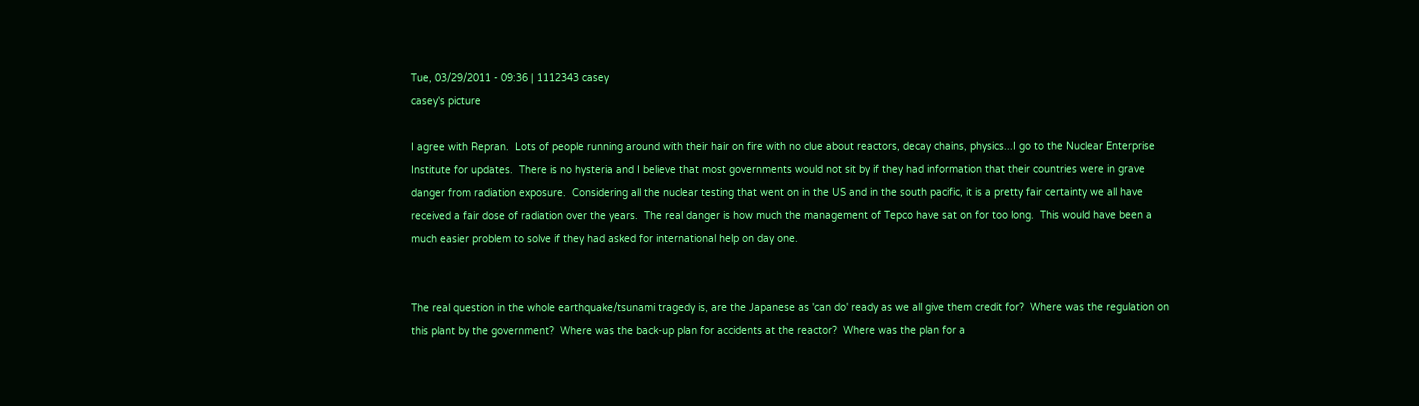Tue, 03/29/2011 - 09:36 | 1112343 casey
casey's picture

I agree with Repran.  Lots of people running around with their hair on fire with no clue about reactors, decay chains, physics...I go to the Nuclear Enterprise Institute for updates.  There is no hysteria and I believe that most governments would not sit by if they had information that their countries were in grave danger from radiation exposure.  Considering all the nuclear testing that went on in the US and in the south pacific, it is a pretty fair certainty we all have received a fair dose of radiation over the years.  The real danger is how much the management of Tepco have sat on for too long.  This would have been a much easier problem to solve if they had asked for international help on day one.


The real question in the whole earthquake/tsunami tragedy is, are the Japanese as 'can do' ready as we all give them credit for?  Where was the regulation on this plant by the government?  Where was the back-up plan for accidents at the reactor?  Where was the plan for a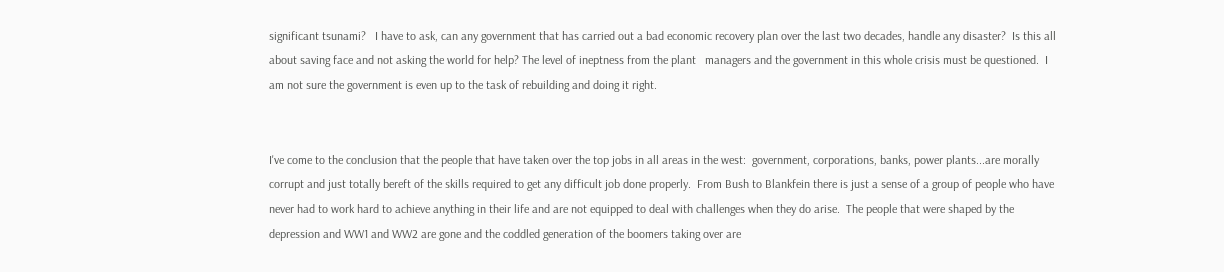significant tsunami?   I have to ask, can any government that has carried out a bad economic recovery plan over the last two decades, handle any disaster?  Is this all about saving face and not asking the world for help? The level of ineptness from the plant   managers and the government in this whole crisis must be questioned.  I am not sure the government is even up to the task of rebuilding and doing it right.


I've come to the conclusion that the people that have taken over the top jobs in all areas in the west:  government, corporations, banks, power plants...are morally corrupt and just totally bereft of the skills required to get any difficult job done properly.  From Bush to Blankfein there is just a sense of a group of people who have never had to work hard to achieve anything in their life and are not equipped to deal with challenges when they do arise.  The people that were shaped by the depression and WW1 and WW2 are gone and the coddled generation of the boomers taking over are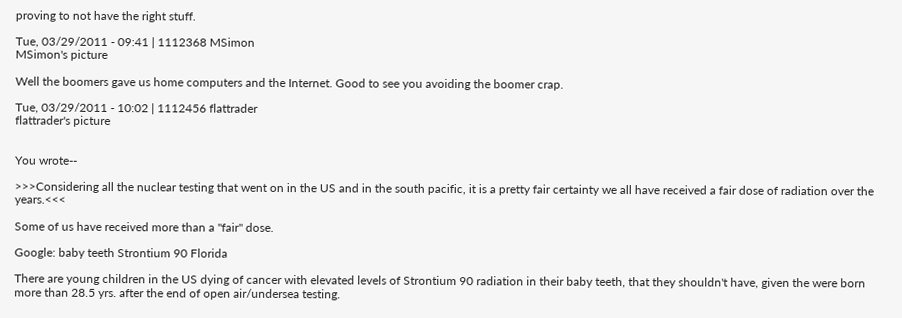proving to not have the right stuff.

Tue, 03/29/2011 - 09:41 | 1112368 MSimon
MSimon's picture

Well the boomers gave us home computers and the Internet. Good to see you avoiding the boomer crap.

Tue, 03/29/2011 - 10:02 | 1112456 flattrader
flattrader's picture


You wrote--

>>>Considering all the nuclear testing that went on in the US and in the south pacific, it is a pretty fair certainty we all have received a fair dose of radiation over the years.<<<

Some of us have received more than a "fair" dose.

Google: baby teeth Strontium 90 Florida

There are young children in the US dying of cancer with elevated levels of Strontium 90 radiation in their baby teeth, that they shouldn't have, given the were born more than 28.5 yrs. after the end of open air/undersea testing.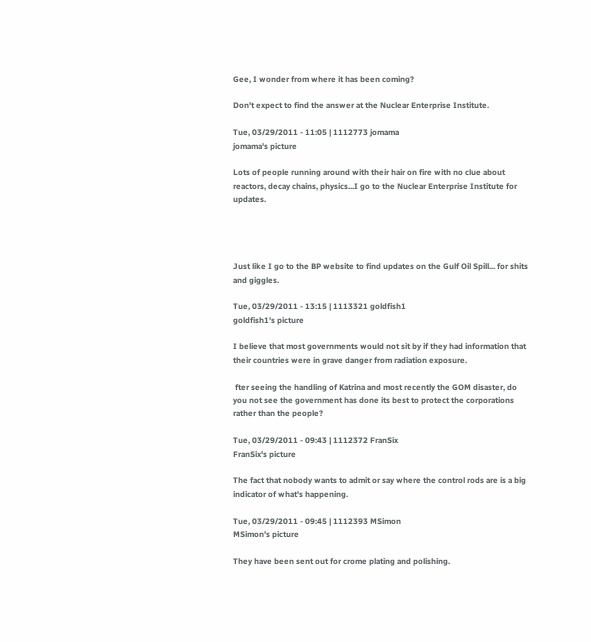Gee, I wonder from where it has been coming?

Don't expect to find the answer at the Nuclear Enterprise Institute.

Tue, 03/29/2011 - 11:05 | 1112773 jomama
jomama's picture

Lots of people running around with their hair on fire with no clue about reactors, decay chains, physics...I go to the Nuclear Enterprise Institute for updates.




Just like I go to the BP website to find updates on the Gulf Oil Spill... for shits and giggles.

Tue, 03/29/2011 - 13:15 | 1113321 goldfish1
goldfish1's picture

I believe that most governments would not sit by if they had information that their countries were in grave danger from radiation exposure.

 fter seeing the handling of Katrina and most recently the GOM disaster, do you not see the government has done its best to protect the corporations rather than the people?

Tue, 03/29/2011 - 09:43 | 1112372 FranSix
FranSix's picture

The fact that nobody wants to admit or say where the control rods are is a big indicator of what's happening.

Tue, 03/29/2011 - 09:45 | 1112393 MSimon
MSimon's picture

They have been sent out for crome plating and polishing.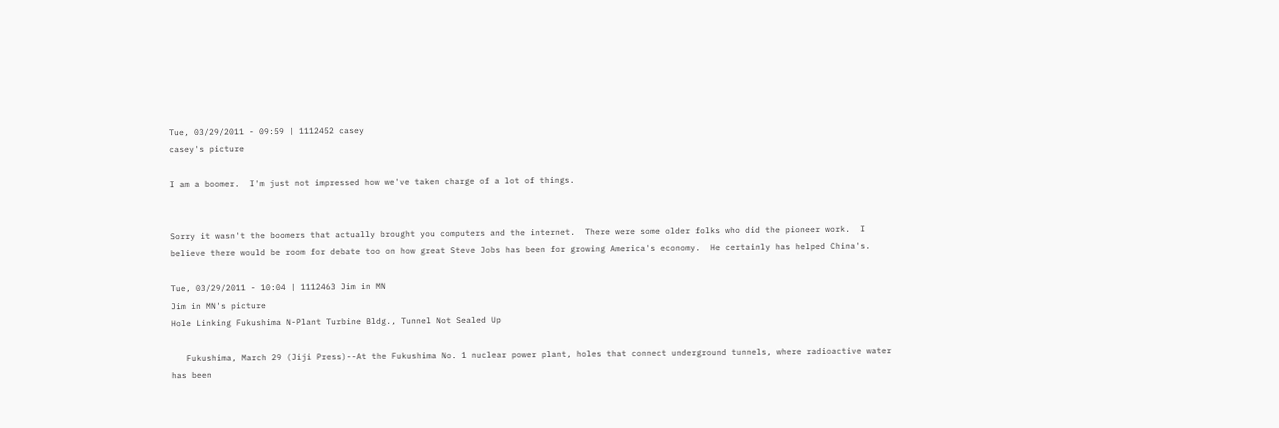Tue, 03/29/2011 - 09:59 | 1112452 casey
casey's picture

I am a boomer.  I'm just not impressed how we've taken charge of a lot of things.


Sorry it wasn't the boomers that actually brought you computers and the internet.  There were some older folks who did the pioneer work.  I believe there would be room for debate too on how great Steve Jobs has been for growing America's economy.  He certainly has helped China's.

Tue, 03/29/2011 - 10:04 | 1112463 Jim in MN
Jim in MN's picture
Hole Linking Fukushima N-Plant Turbine Bldg., Tunnel Not Sealed Up

   Fukushima, March 29 (Jiji Press)--At the Fukushima No. 1 nuclear power plant, holes that connect underground tunnels, where radioactive water has been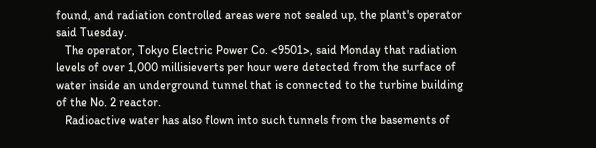found, and radiation controlled areas were not sealed up, the plant's operator said Tuesday.
   The operator, Tokyo Electric Power Co. <9501>, said Monday that radiation levels of over 1,000 millisieverts per hour were detected from the surface of water inside an underground tunnel that is connected to the turbine building of the No. 2 reactor.
   Radioactive water has also flown into such tunnels from the basements of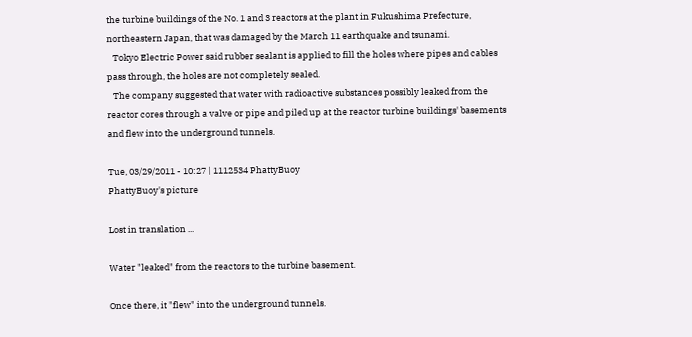the turbine buildings of the No. 1 and 3 reactors at the plant in Fukushima Prefecture, northeastern Japan, that was damaged by the March 11 earthquake and tsunami.
   Tokyo Electric Power said rubber sealant is applied to fill the holes where pipes and cables pass through, the holes are not completely sealed.
   The company suggested that water with radioactive substances possibly leaked from the reactor cores through a valve or pipe and piled up at the reactor turbine buildings' basements and flew into the underground tunnels.

Tue, 03/29/2011 - 10:27 | 1112534 PhattyBuoy
PhattyBuoy's picture

Lost in translation ...

Water "leaked" from the reactors to the turbine basement.

Once there, it "flew" into the underground tunnels.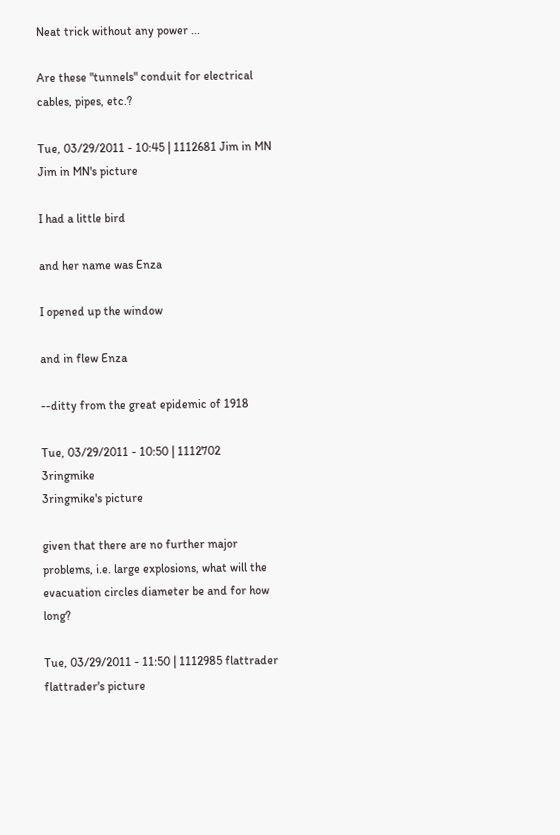Neat trick without any power ...

Are these "tunnels" conduit for electrical cables, pipes, etc.?

Tue, 03/29/2011 - 10:45 | 1112681 Jim in MN
Jim in MN's picture

I had a little bird

and her name was Enza

I opened up the window

and in flew Enza

--ditty from the great epidemic of 1918

Tue, 03/29/2011 - 10:50 | 1112702 3ringmike
3ringmike's picture

given that there are no further major problems, i.e. large explosions, what will the evacuation circles diameter be and for how long?

Tue, 03/29/2011 - 11:50 | 1112985 flattrader
flattrader's picture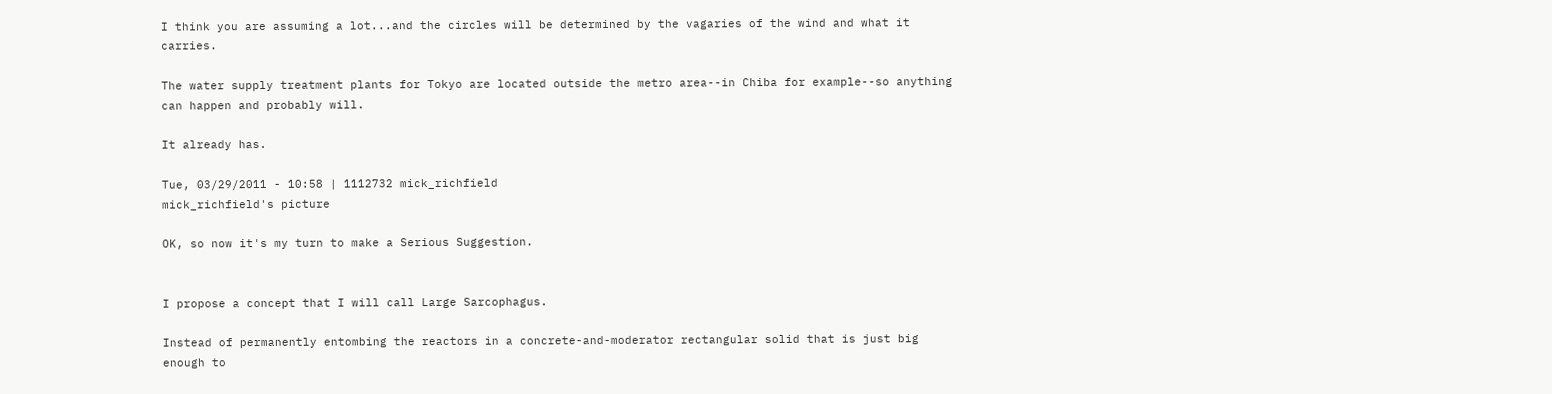I think you are assuming a lot...and the circles will be determined by the vagaries of the wind and what it carries.

The water supply treatment plants for Tokyo are located outside the metro area--in Chiba for example--so anything can happen and probably will.

It already has.

Tue, 03/29/2011 - 10:58 | 1112732 mick_richfield
mick_richfield's picture

OK, so now it's my turn to make a Serious Suggestion.


I propose a concept that I will call Large Sarcophagus.

Instead of permanently entombing the reactors in a concrete-and-moderator rectangular solid that is just big enough to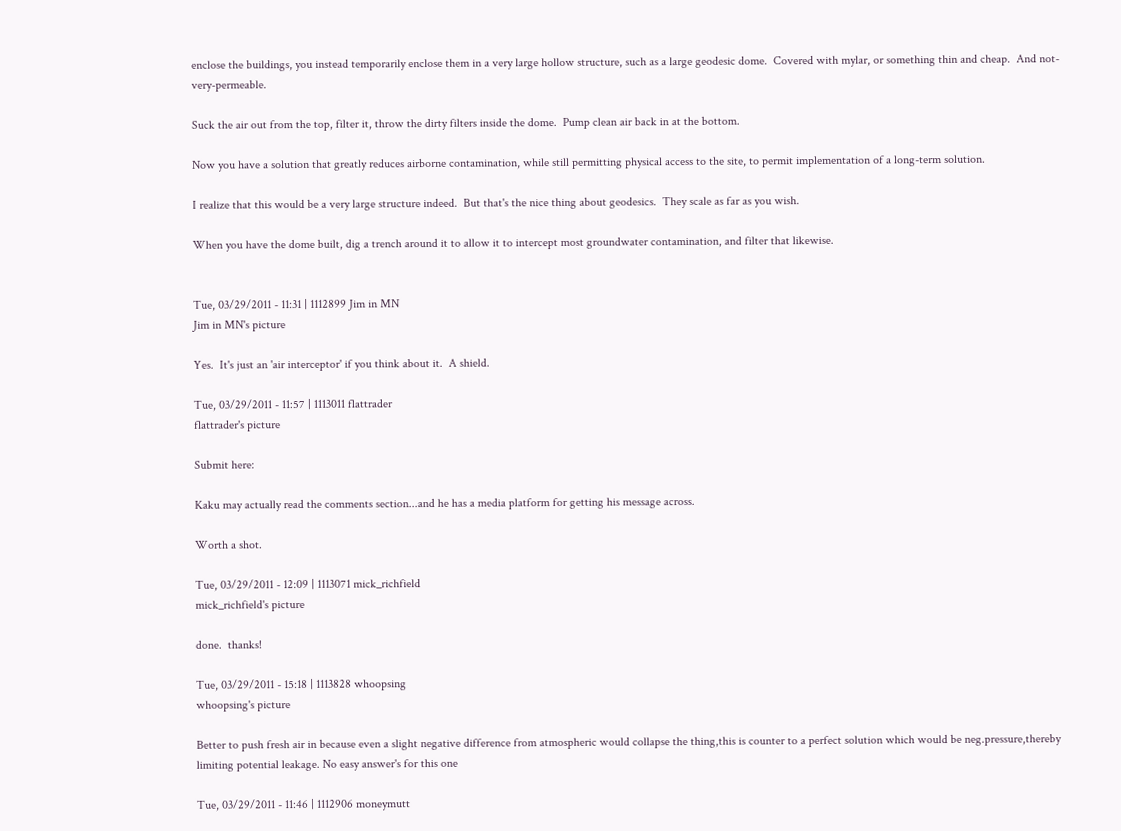enclose the buildings, you instead temporarily enclose them in a very large hollow structure, such as a large geodesic dome.  Covered with mylar, or something thin and cheap.  And not-very-permeable.

Suck the air out from the top, filter it, throw the dirty filters inside the dome.  Pump clean air back in at the bottom.

Now you have a solution that greatly reduces airborne contamination, while still permitting physical access to the site, to permit implementation of a long-term solution.

I realize that this would be a very large structure indeed.  But that's the nice thing about geodesics.  They scale as far as you wish.

When you have the dome built, dig a trench around it to allow it to intercept most groundwater contamination, and filter that likewise.


Tue, 03/29/2011 - 11:31 | 1112899 Jim in MN
Jim in MN's picture

Yes.  It's just an 'air interceptor' if you think about it.  A shield.

Tue, 03/29/2011 - 11:57 | 1113011 flattrader
flattrader's picture

Submit here:

Kaku may actually read the comments section...and he has a media platform for getting his message across.

Worth a shot.

Tue, 03/29/2011 - 12:09 | 1113071 mick_richfield
mick_richfield's picture

done.  thanks!

Tue, 03/29/2011 - 15:18 | 1113828 whoopsing
whoopsing's picture

Better to push fresh air in because even a slight negative difference from atmospheric would collapse the thing,this is counter to a perfect solution which would be neg.pressure,thereby limiting potential leakage. No easy answer's for this one

Tue, 03/29/2011 - 11:46 | 1112906 moneymutt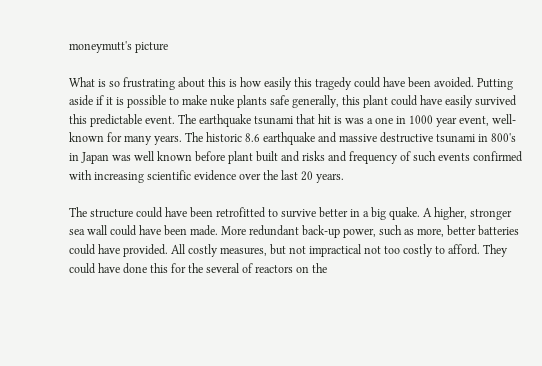moneymutt's picture

What is so frustrating about this is how easily this tragedy could have been avoided. Putting aside if it is possible to make nuke plants safe generally, this plant could have easily survived this predictable event. The earthquake tsunami that hit is was a one in 1000 year event, well-known for many years. The historic 8.6 earthquake and massive destructive tsunami in 800's in Japan was well known before plant built and risks and frequency of such events confirmed with increasing scientific evidence over the last 20 years.

The structure could have been retrofitted to survive better in a big quake. A higher, stronger sea wall could have been made. More redundant back-up power, such as more, better batteries could have provided. All costly measures, but not impractical not too costly to afford. They could have done this for the several of reactors on the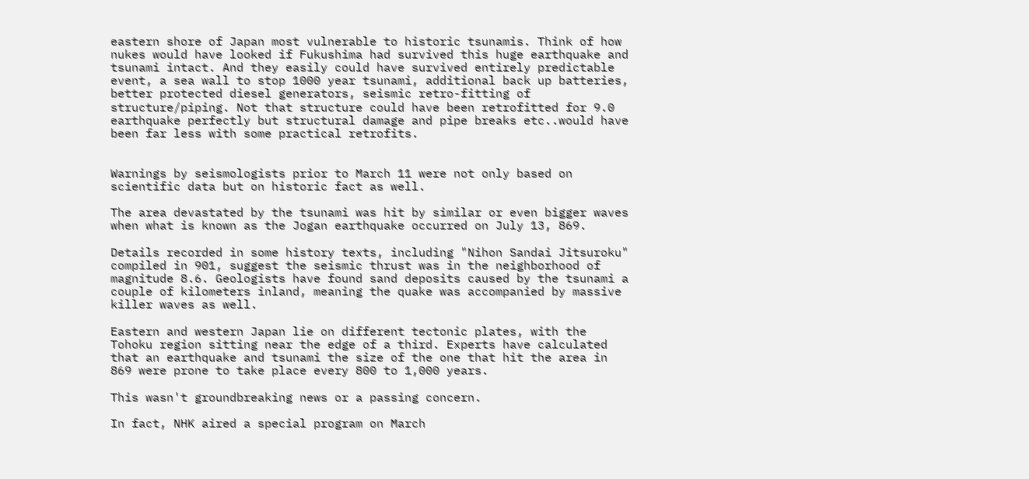eastern shore of Japan most vulnerable to historic tsunamis. Think of how nukes would have looked if Fukushima had survived this huge earthquake and tsunami intact. And they easily could have survived entirely predictable event, a sea wall to stop 1000 year tsunami, additional back up batteries, better protected diesel generators, seismic retro-fitting of structure/piping. Not that structure could have been retrofitted for 9.0 earthquake perfectly but structural damage and pipe breaks etc..would have been far less with some practical retrofits.


Warnings by seismologists prior to March 11 were not only based on scientific data but on historic fact as well.

The area devastated by the tsunami was hit by similar or even bigger waves when what is known as the Jogan earthquake occurred on July 13, 869.

Details recorded in some history texts, including "Nihon Sandai Jitsuroku" compiled in 901, suggest the seismic thrust was in the neighborhood of magnitude 8.6. Geologists have found sand deposits caused by the tsunami a couple of kilometers inland, meaning the quake was accompanied by massive killer waves as well.

Eastern and western Japan lie on different tectonic plates, with the Tohoku region sitting near the edge of a third. Experts have calculated that an earthquake and tsunami the size of the one that hit the area in 869 were prone to take place every 800 to 1,000 years.

This wasn't groundbreaking news or a passing concern.

In fact, NHK aired a special program on March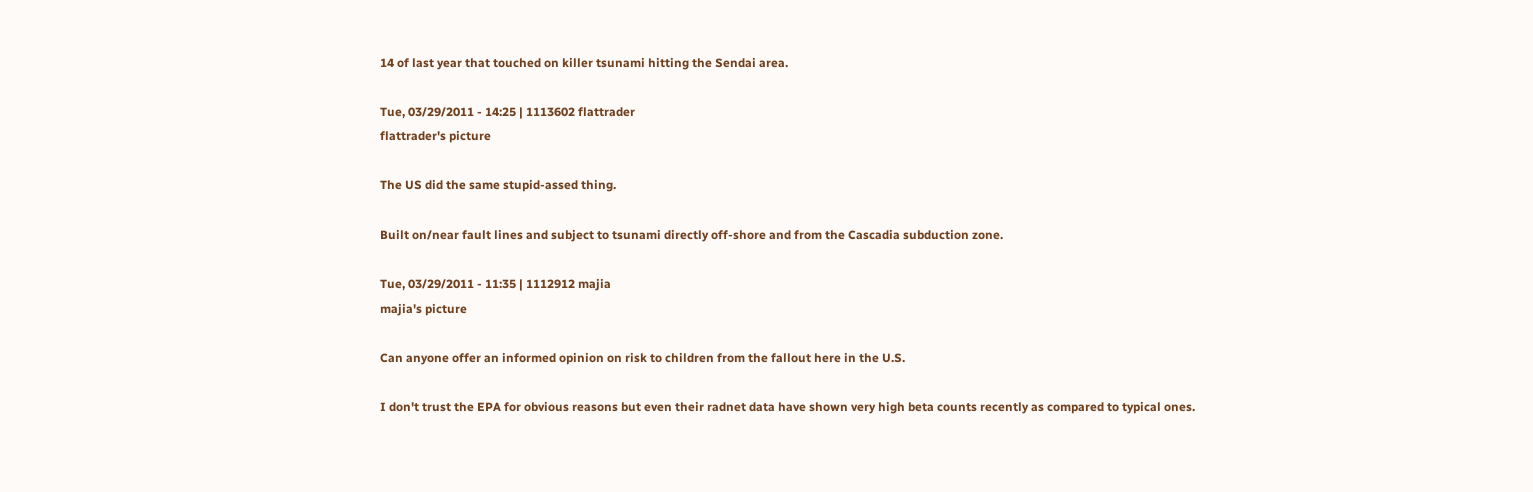14 of last year that touched on killer tsunami hitting the Sendai area.

Tue, 03/29/2011 - 14:25 | 1113602 flattrader
flattrader's picture

The US did the same stupid-assed thing.

Built on/near fault lines and subject to tsunami directly off-shore and from the Cascadia subduction zone.

Tue, 03/29/2011 - 11:35 | 1112912 majia
majia's picture

Can anyone offer an informed opinion on risk to children from the fallout here in the U.S.

I don't trust the EPA for obvious reasons but even their radnet data have shown very high beta counts recently as compared to typical ones.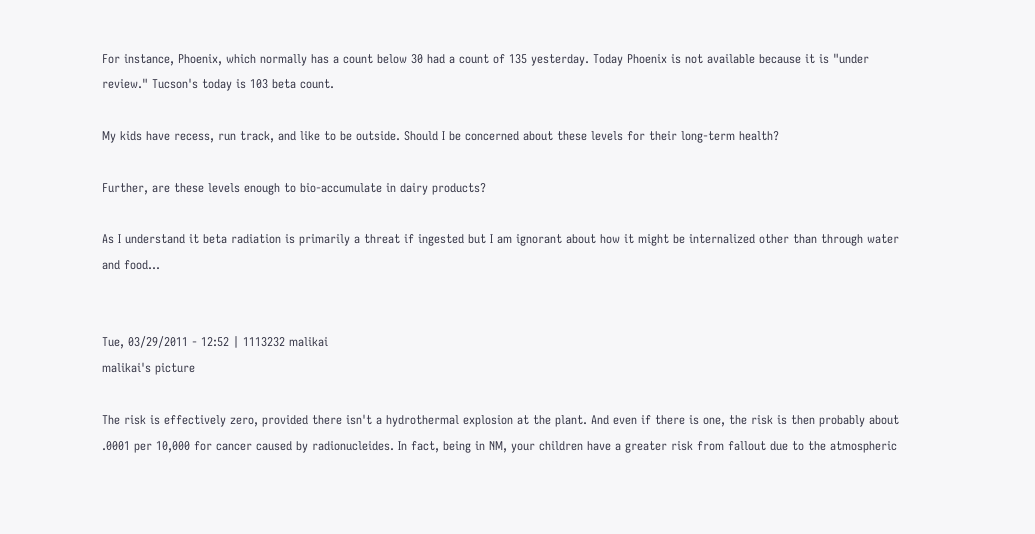For instance, Phoenix, which normally has a count below 30 had a count of 135 yesterday. Today Phoenix is not available because it is "under review." Tucson's today is 103 beta count.

My kids have recess, run track, and like to be outside. Should I be concerned about these levels for their long-term health?

Further, are these levels enough to bio-accumulate in dairy products?

As I understand it beta radiation is primarily a threat if ingested but I am ignorant about how it might be internalized other than through water and food...


Tue, 03/29/2011 - 12:52 | 1113232 malikai
malikai's picture

The risk is effectively zero, provided there isn't a hydrothermal explosion at the plant. And even if there is one, the risk is then probably about .0001 per 10,000 for cancer caused by radionucleides. In fact, being in NM, your children have a greater risk from fallout due to the atmospheric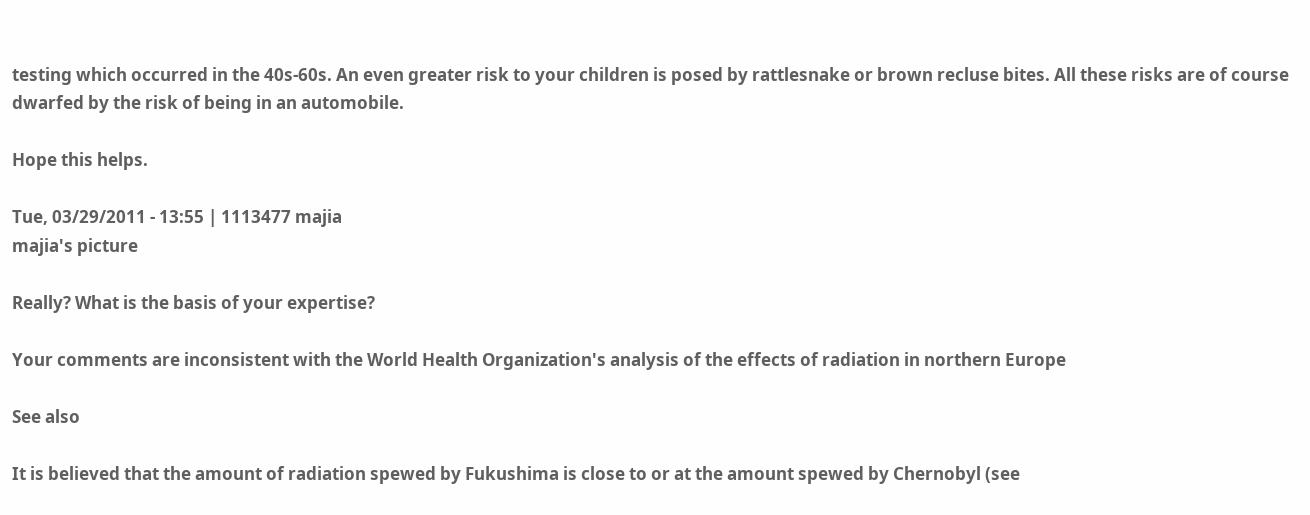testing which occurred in the 40s-60s. An even greater risk to your children is posed by rattlesnake or brown recluse bites. All these risks are of course dwarfed by the risk of being in an automobile.

Hope this helps.

Tue, 03/29/2011 - 13:55 | 1113477 majia
majia's picture

Really? What is the basis of your expertise?

Your comments are inconsistent with the World Health Organization's analysis of the effects of radiation in northern Europe

See also

It is believed that the amount of radiation spewed by Fukushima is close to or at the amount spewed by Chernobyl (see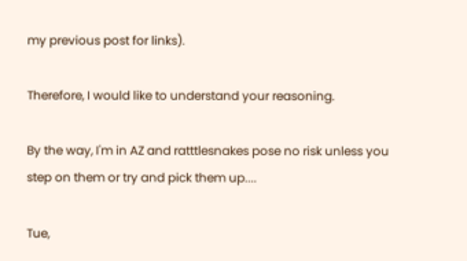my previous post for links).

Therefore, I would like to understand your reasoning.

By the way, I'm in AZ and ratttlesnakes pose no risk unless you step on them or try and pick them up....

Tue,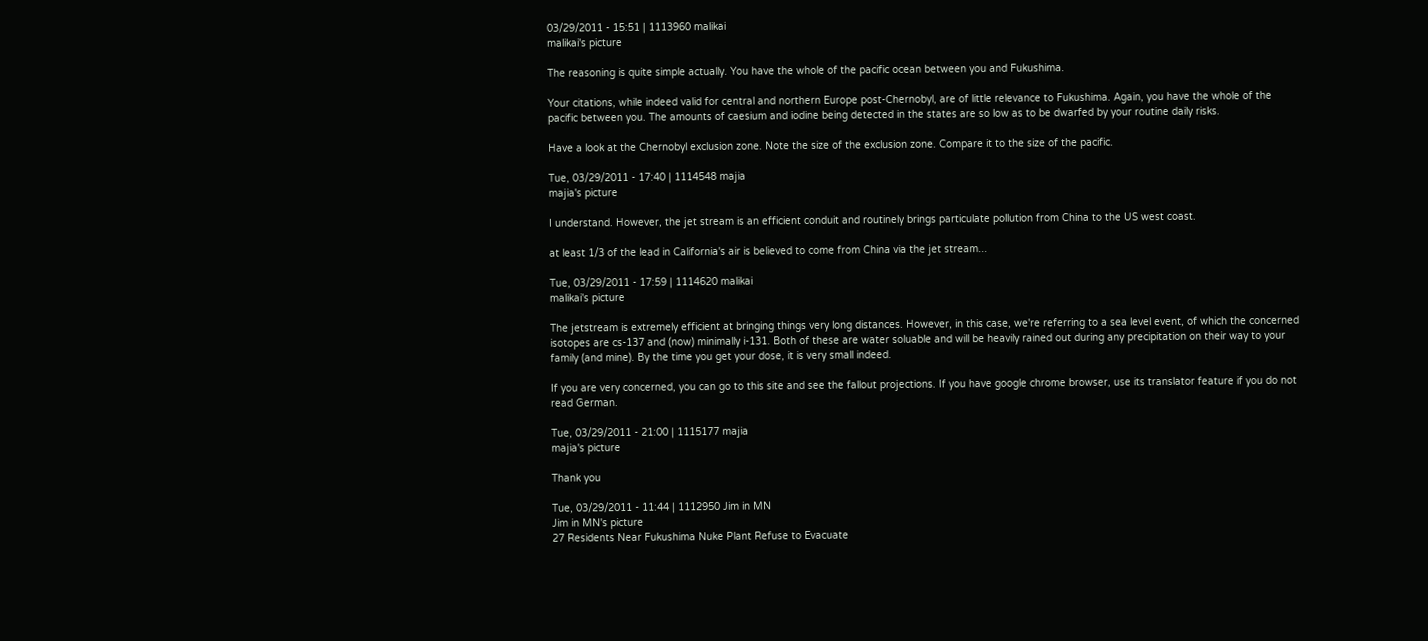03/29/2011 - 15:51 | 1113960 malikai
malikai's picture

The reasoning is quite simple actually. You have the whole of the pacific ocean between you and Fukushima.

Your citations, while indeed valid for central and northern Europe post-Chernobyl, are of little relevance to Fukushima. Again, you have the whole of the pacific between you. The amounts of caesium and iodine being detected in the states are so low as to be dwarfed by your routine daily risks.

Have a look at the Chernobyl exclusion zone. Note the size of the exclusion zone. Compare it to the size of the pacific.

Tue, 03/29/2011 - 17:40 | 1114548 majia
majia's picture

I understand. However, the jet stream is an efficient conduit and routinely brings particulate pollution from China to the US west coast.

at least 1/3 of the lead in California's air is believed to come from China via the jet stream...

Tue, 03/29/2011 - 17:59 | 1114620 malikai
malikai's picture

The jetstream is extremely efficient at bringing things very long distances. However, in this case, we're referring to a sea level event, of which the concerned isotopes are cs-137 and (now) minimally i-131. Both of these are water soluable and will be heavily rained out during any precipitation on their way to your family (and mine). By the time you get your dose, it is very small indeed.

If you are very concerned, you can go to this site and see the fallout projections. If you have google chrome browser, use its translator feature if you do not read German.

Tue, 03/29/2011 - 21:00 | 1115177 majia
majia's picture

Thank you

Tue, 03/29/2011 - 11:44 | 1112950 Jim in MN
Jim in MN's picture
27 Residents Near Fukushima Nuke Plant Refuse to Evacuate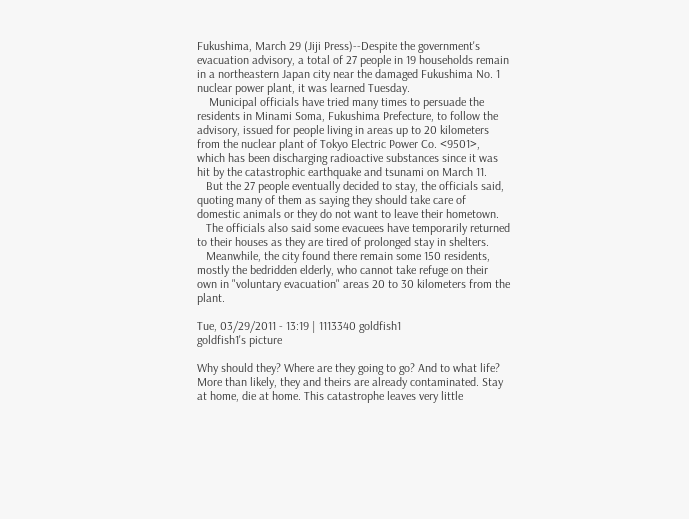Fukushima, March 29 (Jiji Press)--Despite the government's evacuation advisory, a total of 27 people in 19 households remain in a northeastern Japan city near the damaged Fukushima No. 1 nuclear power plant, it was learned Tuesday.
    Municipal officials have tried many times to persuade the residents in Minami Soma, Fukushima Prefecture, to follow the advisory, issued for people living in areas up to 20 kilometers from the nuclear plant of Tokyo Electric Power Co. <9501>, which has been discharging radioactive substances since it was hit by the catastrophic earthquake and tsunami on March 11.
   But the 27 people eventually decided to stay, the officials said, quoting many of them as saying they should take care of domestic animals or they do not want to leave their hometown.
   The officials also said some evacuees have temporarily returned to their houses as they are tired of prolonged stay in shelters.
   Meanwhile, the city found there remain some 150 residents, mostly the bedridden elderly, who cannot take refuge on their own in "voluntary evacuation" areas 20 to 30 kilometers from the plant.

Tue, 03/29/2011 - 13:19 | 1113340 goldfish1
goldfish1's picture

Why should they? Where are they going to go? And to what life? More than likely, they and theirs are already contaminated. Stay at home, die at home. This catastrophe leaves very little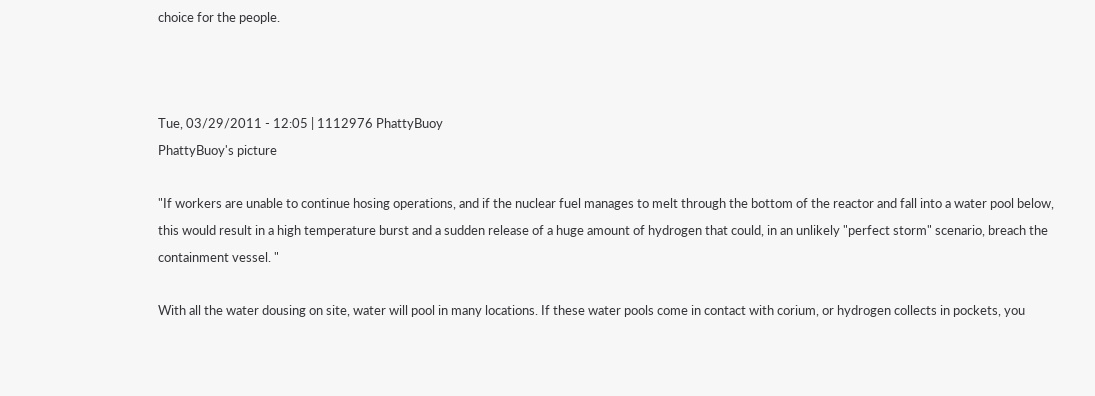choice for the people.



Tue, 03/29/2011 - 12:05 | 1112976 PhattyBuoy
PhattyBuoy's picture

"If workers are unable to continue hosing operations, and if the nuclear fuel manages to melt through the bottom of the reactor and fall into a water pool below, this would result in a high temperature burst and a sudden release of a huge amount of hydrogen that could, in an unlikely "perfect storm" scenario, breach the containment vessel. "

With all the water dousing on site, water will pool in many locations. If these water pools come in contact with corium, or hydrogen collects in pockets, you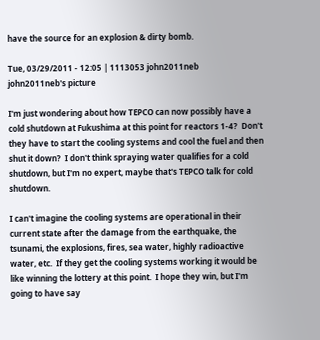have the source for an explosion & dirty bomb.

Tue, 03/29/2011 - 12:05 | 1113053 john2011neb
john2011neb's picture

I'm just wondering about how TEPCO can now possibly have a cold shutdown at Fukushima at this point for reactors 1-4?  Don't they have to start the cooling systems and cool the fuel and then shut it down?  I don't think spraying water qualifies for a cold shutdown, but I'm no expert, maybe that's TEPCO talk for cold shutdown.

I can't imagine the cooling systems are operational in their current state after the damage from the earthquake, the tsunami, the explosions, fires, sea water, highly radioactive water, etc.  If they get the cooling systems working it would be like winning the lottery at this point.  I hope they win, but I'm going to have say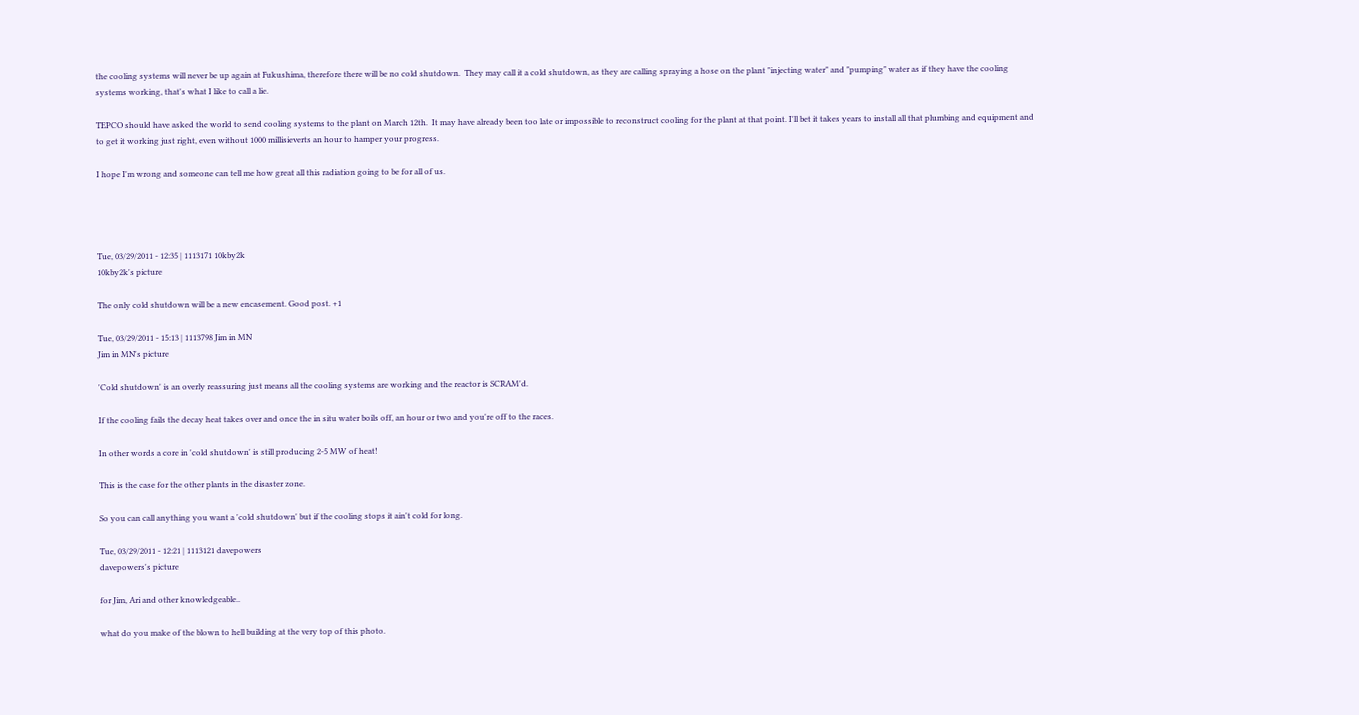the cooling systems will never be up again at Fukushima, therefore there will be no cold shutdown.  They may call it a cold shutdown, as they are calling spraying a hose on the plant "injecting water" and "pumping" water as if they have the cooling systems working, that's what I like to call a lie.

TEPCO should have asked the world to send cooling systems to the plant on March 12th.  It may have already been too late or impossible to reconstruct cooling for the plant at that point. I'll bet it takes years to install all that plumbing and equipment and to get it working just right, even without 1000 millisieverts an hour to hamper your progress.

I hope I'm wrong and someone can tell me how great all this radiation going to be for all of us.




Tue, 03/29/2011 - 12:35 | 1113171 10kby2k
10kby2k's picture

The only cold shutdown will be a new encasement. Good post. +1

Tue, 03/29/2011 - 15:13 | 1113798 Jim in MN
Jim in MN's picture

'Cold shutdown' is an overly reassuring just means all the cooling systems are working and the reactor is SCRAM'd.

If the cooling fails the decay heat takes over and once the in situ water boils off, an hour or two and you're off to the races.

In other words a core in 'cold shutdown' is still producing 2-5 MW of heat!

This is the case for the other plants in the disaster zone.

So you can call anything you want a 'cold shutdown' but if the cooling stops it ain't cold for long.

Tue, 03/29/2011 - 12:21 | 1113121 davepowers
davepowers's picture

for Jim, Ari and other knowledgeable..

what do you make of the blown to hell building at the very top of this photo.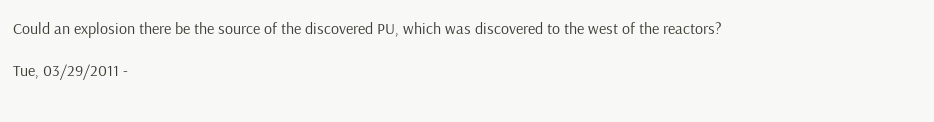Could an explosion there be the source of the discovered PU, which was discovered to the west of the reactors?

Tue, 03/29/2011 -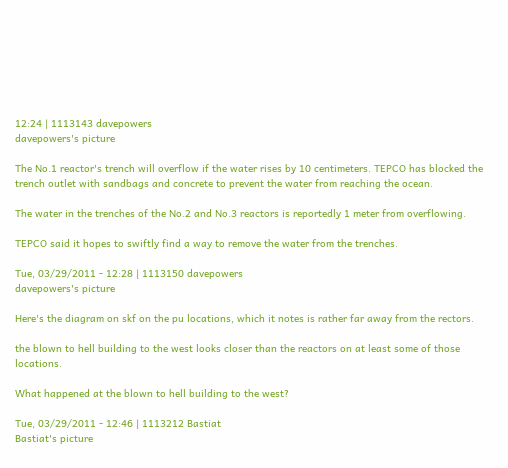12:24 | 1113143 davepowers
davepowers's picture

The No.1 reactor's trench will overflow if the water rises by 10 centimeters. TEPCO has blocked the trench outlet with sandbags and concrete to prevent the water from reaching the ocean.

The water in the trenches of the No.2 and No.3 reactors is reportedly 1 meter from overflowing.

TEPCO said it hopes to swiftly find a way to remove the water from the trenches.

Tue, 03/29/2011 - 12:28 | 1113150 davepowers
davepowers's picture

Here's the diagram on skf on the pu locations, which it notes is rather far away from the rectors.

the blown to hell building to the west looks closer than the reactors on at least some of those locations.

What happened at the blown to hell building to the west?

Tue, 03/29/2011 - 12:46 | 1113212 Bastiat
Bastiat's picture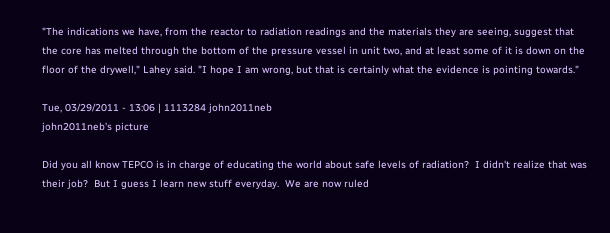"The indications we have, from the reactor to radiation readings and the materials they are seeing, suggest that the core has melted through the bottom of the pressure vessel in unit two, and at least some of it is down on the floor of the drywell," Lahey said. "I hope I am wrong, but that is certainly what the evidence is pointing towards."

Tue, 03/29/2011 - 13:06 | 1113284 john2011neb
john2011neb's picture

Did you all know TEPCO is in charge of educating the world about safe levels of radiation?  I didn't realize that was their job?  But I guess I learn new stuff everyday.  We are now ruled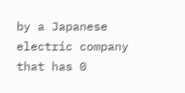by a Japanese electric company that has 0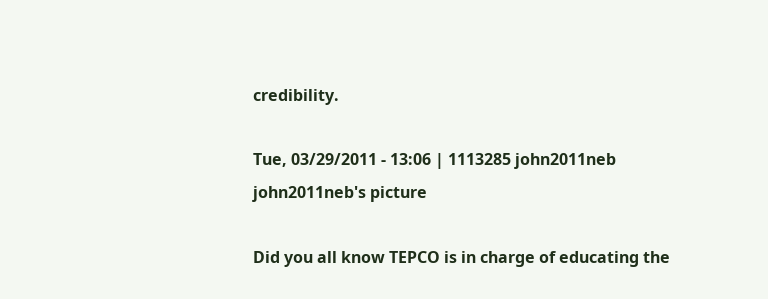credibility.

Tue, 03/29/2011 - 13:06 | 1113285 john2011neb
john2011neb's picture

Did you all know TEPCO is in charge of educating the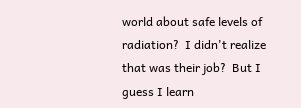world about safe levels of radiation?  I didn't realize that was their job?  But I guess I learn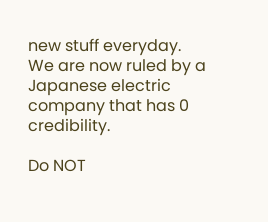new stuff everyday.  We are now ruled by a Japanese electric company that has 0 credibility.

Do NOT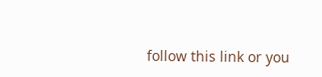follow this link or you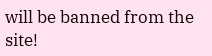will be banned from the site!